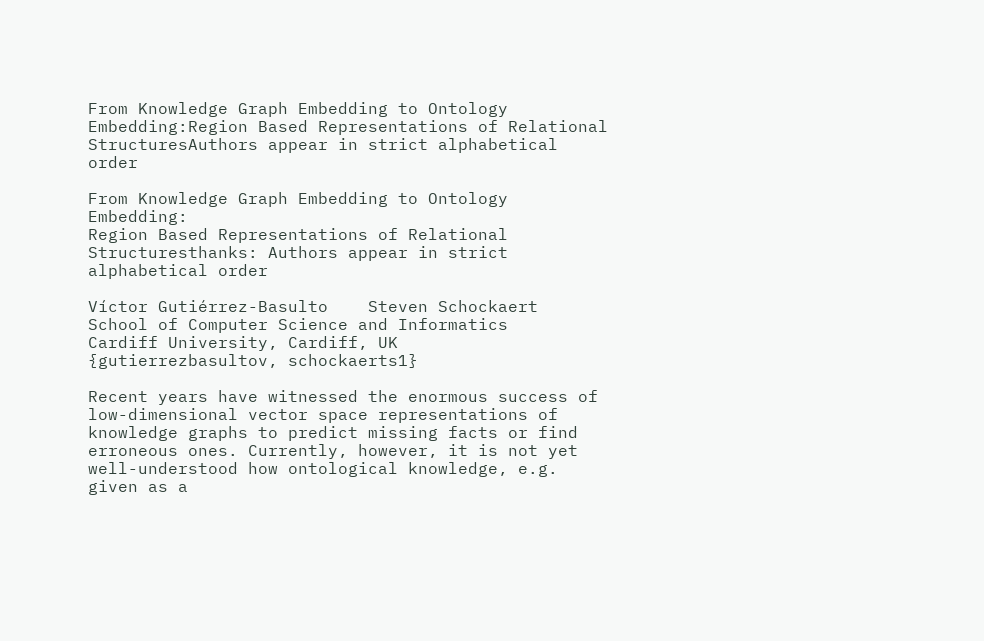From Knowledge Graph Embedding to Ontology Embedding:Region Based Representations of Relational StructuresAuthors appear in strict alphabetical order

From Knowledge Graph Embedding to Ontology Embedding:
Region Based Representations of Relational Structuresthanks: Authors appear in strict alphabetical order

Víctor Gutiérrez-Basulto    Steven Schockaert
School of Computer Science and Informatics
Cardiff University, Cardiff, UK
{gutierrezbasultov, schockaerts1}

Recent years have witnessed the enormous success of low-dimensional vector space representations of knowledge graphs to predict missing facts or find erroneous ones. Currently, however, it is not yet well-understood how ontological knowledge, e.g. given as a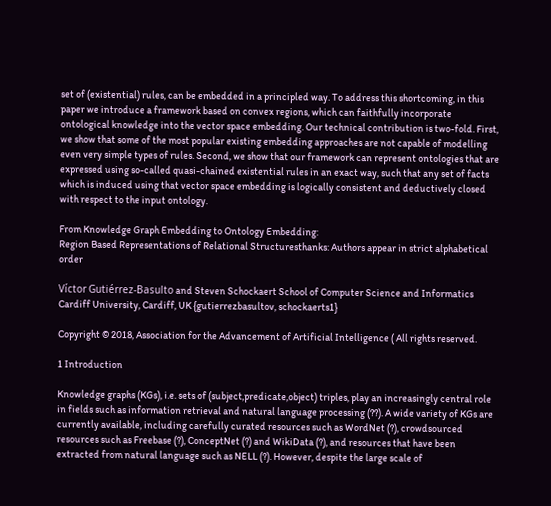set of (existential) rules, can be embedded in a principled way. To address this shortcoming, in this paper we introduce a framework based on convex regions, which can faithfully incorporate ontological knowledge into the vector space embedding. Our technical contribution is two-fold. First, we show that some of the most popular existing embedding approaches are not capable of modelling even very simple types of rules. Second, we show that our framework can represent ontologies that are expressed using so-called quasi-chained existential rules in an exact way, such that any set of facts which is induced using that vector space embedding is logically consistent and deductively closed with respect to the input ontology.

From Knowledge Graph Embedding to Ontology Embedding:
Region Based Representations of Relational Structuresthanks: Authors appear in strict alphabetical order

Víctor Gutiérrez-Basulto and Steven Schockaert School of Computer Science and Informatics Cardiff University, Cardiff, UK {gutierrezbasultov, schockaerts1}

Copyright © 2018, Association for the Advancement of Artificial Intelligence ( All rights reserved.

1 Introduction

Knowledge graphs (KGs), i.e. sets of (subject,predicate,object) triples, play an increasingly central role in fields such as information retrieval and natural language processing (??). A wide variety of KGs are currently available, including carefully curated resources such as WordNet (?), crowdsourced resources such as Freebase (?), ConceptNet (?) and WikiData (?), and resources that have been extracted from natural language such as NELL (?). However, despite the large scale of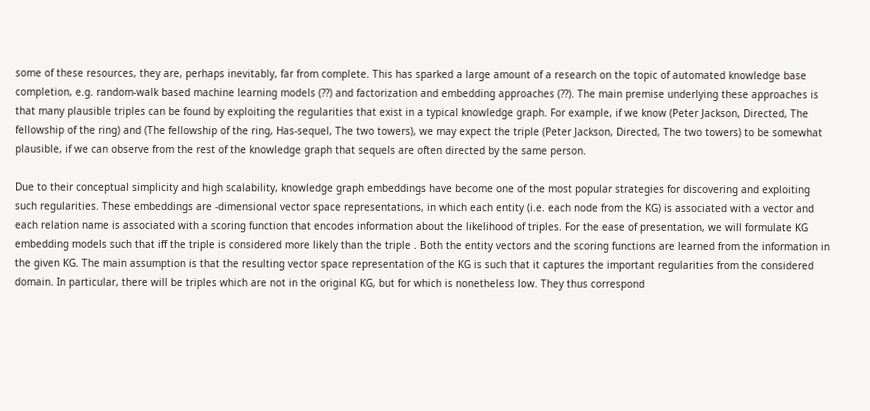some of these resources, they are, perhaps inevitably, far from complete. This has sparked a large amount of a research on the topic of automated knowledge base completion, e.g. random-walk based machine learning models (??) and factorization and embedding approaches (??). The main premise underlying these approaches is that many plausible triples can be found by exploiting the regularities that exist in a typical knowledge graph. For example, if we know (Peter Jackson, Directed, The fellowship of the ring) and (The fellowship of the ring, Has-sequel, The two towers), we may expect the triple (Peter Jackson, Directed, The two towers) to be somewhat plausible, if we can observe from the rest of the knowledge graph that sequels are often directed by the same person.

Due to their conceptual simplicity and high scalability, knowledge graph embeddings have become one of the most popular strategies for discovering and exploiting such regularities. These embeddings are -dimensional vector space representations, in which each entity (i.e. each node from the KG) is associated with a vector and each relation name is associated with a scoring function that encodes information about the likelihood of triples. For the ease of presentation, we will formulate KG embedding models such that iff the triple is considered more likely than the triple . Both the entity vectors and the scoring functions are learned from the information in the given KG. The main assumption is that the resulting vector space representation of the KG is such that it captures the important regularities from the considered domain. In particular, there will be triples which are not in the original KG, but for which is nonetheless low. They thus correspond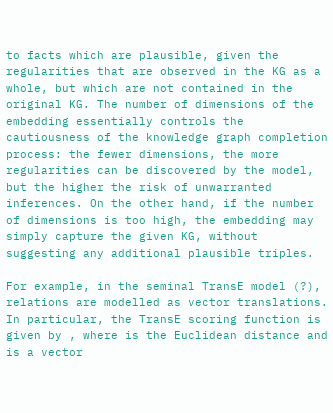to facts which are plausible, given the regularities that are observed in the KG as a whole, but which are not contained in the original KG. The number of dimensions of the embedding essentially controls the cautiousness of the knowledge graph completion process: the fewer dimensions, the more regularities can be discovered by the model, but the higher the risk of unwarranted inferences. On the other hand, if the number of dimensions is too high, the embedding may simply capture the given KG, without suggesting any additional plausible triples.

For example, in the seminal TransE model (?), relations are modelled as vector translations. In particular, the TransE scoring function is given by , where is the Euclidean distance and is a vector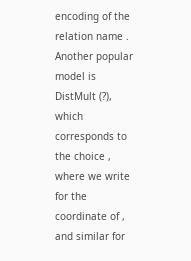encoding of the relation name . Another popular model is DistMult (?), which corresponds to the choice , where we write for the coordinate of , and similar for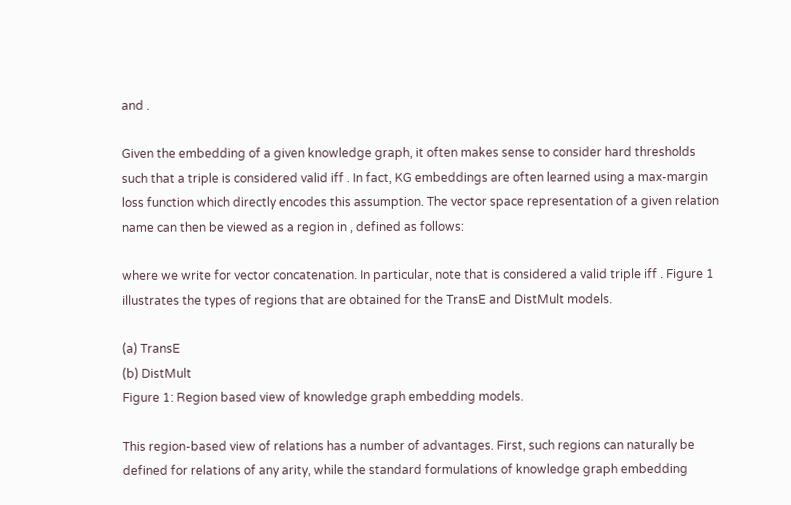and .

Given the embedding of a given knowledge graph, it often makes sense to consider hard thresholds such that a triple is considered valid iff . In fact, KG embeddings are often learned using a max-margin loss function which directly encodes this assumption. The vector space representation of a given relation name can then be viewed as a region in , defined as follows:

where we write for vector concatenation. In particular, note that is considered a valid triple iff . Figure 1 illustrates the types of regions that are obtained for the TransE and DistMult models.

(a) TransE
(b) DistMult
Figure 1: Region based view of knowledge graph embedding models.

This region-based view of relations has a number of advantages. First, such regions can naturally be defined for relations of any arity, while the standard formulations of knowledge graph embedding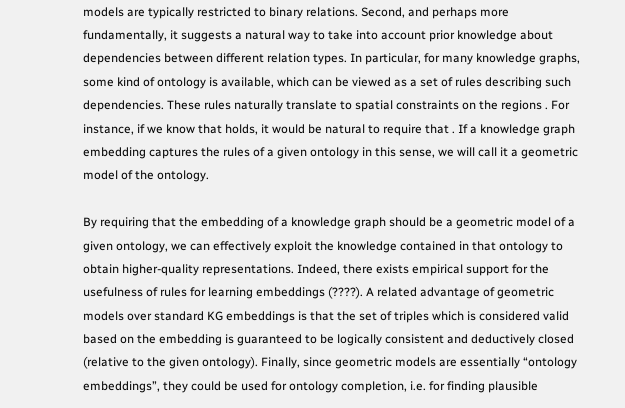models are typically restricted to binary relations. Second, and perhaps more fundamentally, it suggests a natural way to take into account prior knowledge about dependencies between different relation types. In particular, for many knowledge graphs, some kind of ontology is available, which can be viewed as a set of rules describing such dependencies. These rules naturally translate to spatial constraints on the regions . For instance, if we know that holds, it would be natural to require that . If a knowledge graph embedding captures the rules of a given ontology in this sense, we will call it a geometric model of the ontology.

By requiring that the embedding of a knowledge graph should be a geometric model of a given ontology, we can effectively exploit the knowledge contained in that ontology to obtain higher-quality representations. Indeed, there exists empirical support for the usefulness of rules for learning embeddings (????). A related advantage of geometric models over standard KG embeddings is that the set of triples which is considered valid based on the embedding is guaranteed to be logically consistent and deductively closed (relative to the given ontology). Finally, since geometric models are essentially “ontology embeddings”, they could be used for ontology completion, i.e. for finding plausible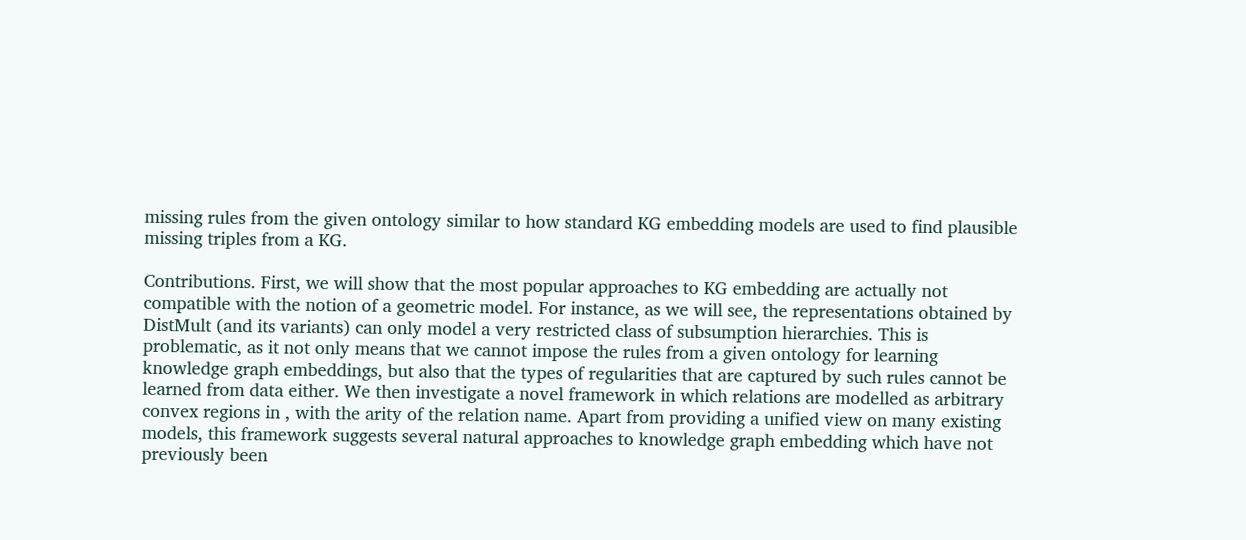missing rules from the given ontology similar to how standard KG embedding models are used to find plausible missing triples from a KG.

Contributions. First, we will show that the most popular approaches to KG embedding are actually not compatible with the notion of a geometric model. For instance, as we will see, the representations obtained by DistMult (and its variants) can only model a very restricted class of subsumption hierarchies. This is problematic, as it not only means that we cannot impose the rules from a given ontology for learning knowledge graph embeddings, but also that the types of regularities that are captured by such rules cannot be learned from data either. We then investigate a novel framework in which relations are modelled as arbitrary convex regions in , with the arity of the relation name. Apart from providing a unified view on many existing models, this framework suggests several natural approaches to knowledge graph embedding which have not previously been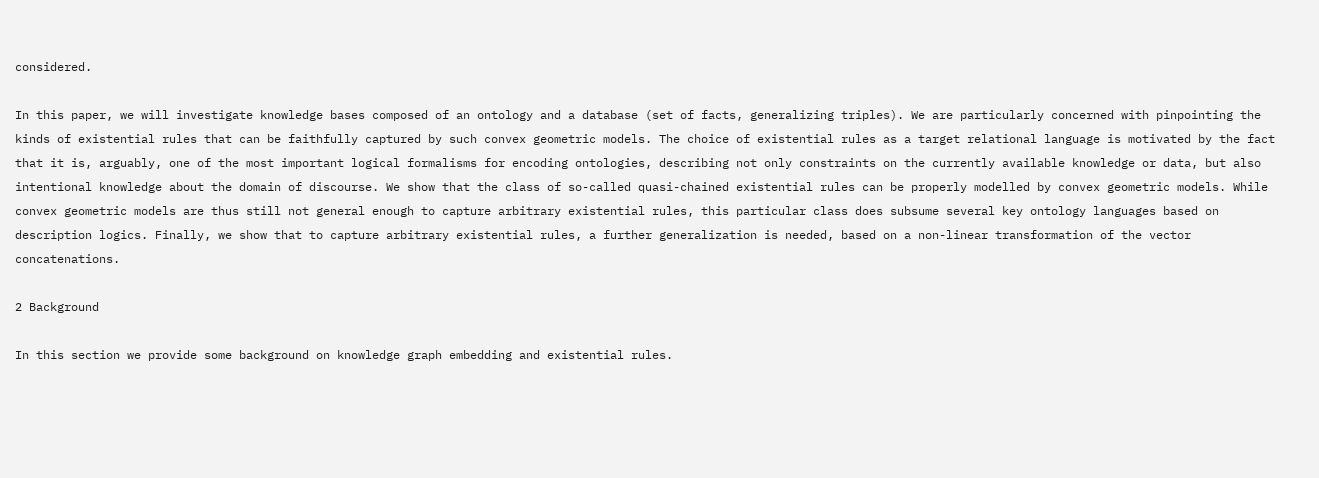considered.

In this paper, we will investigate knowledge bases composed of an ontology and a database (set of facts, generalizing triples). We are particularly concerned with pinpointing the kinds of existential rules that can be faithfully captured by such convex geometric models. The choice of existential rules as a target relational language is motivated by the fact that it is, arguably, one of the most important logical formalisms for encoding ontologies, describing not only constraints on the currently available knowledge or data, but also intentional knowledge about the domain of discourse. We show that the class of so-called quasi-chained existential rules can be properly modelled by convex geometric models. While convex geometric models are thus still not general enough to capture arbitrary existential rules, this particular class does subsume several key ontology languages based on description logics. Finally, we show that to capture arbitrary existential rules, a further generalization is needed, based on a non-linear transformation of the vector concatenations.

2 Background

In this section we provide some background on knowledge graph embedding and existential rules.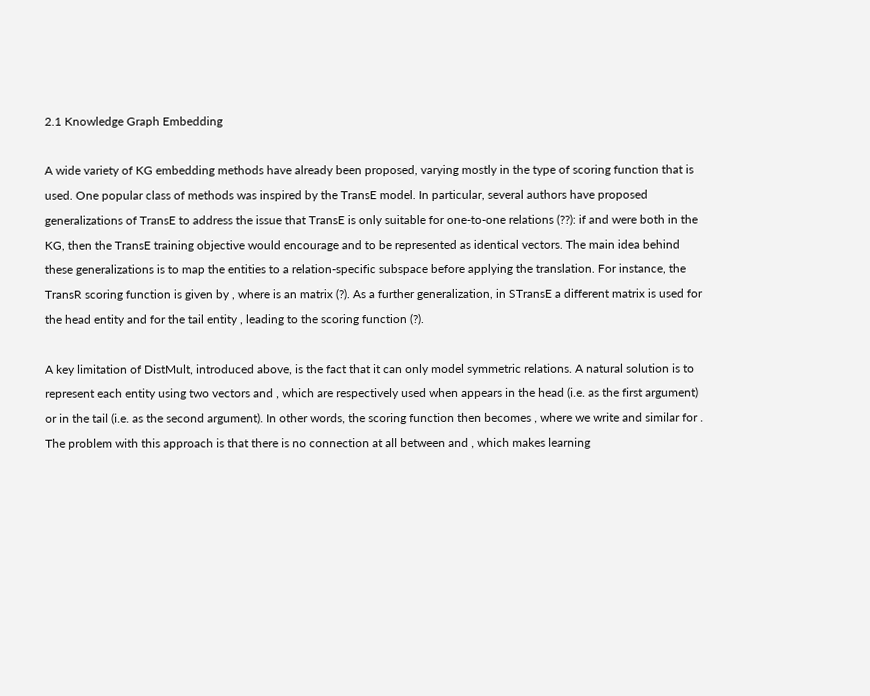2.1 Knowledge Graph Embedding

A wide variety of KG embedding methods have already been proposed, varying mostly in the type of scoring function that is used. One popular class of methods was inspired by the TransE model. In particular, several authors have proposed generalizations of TransE to address the issue that TransE is only suitable for one-to-one relations (??): if and were both in the KG, then the TransE training objective would encourage and to be represented as identical vectors. The main idea behind these generalizations is to map the entities to a relation-specific subspace before applying the translation. For instance, the TransR scoring function is given by , where is an matrix (?). As a further generalization, in STransE a different matrix is used for the head entity and for the tail entity , leading to the scoring function (?).

A key limitation of DistMult, introduced above, is the fact that it can only model symmetric relations. A natural solution is to represent each entity using two vectors and , which are respectively used when appears in the head (i.e. as the first argument) or in the tail (i.e. as the second argument). In other words, the scoring function then becomes , where we write and similar for . The problem with this approach is that there is no connection at all between and , which makes learning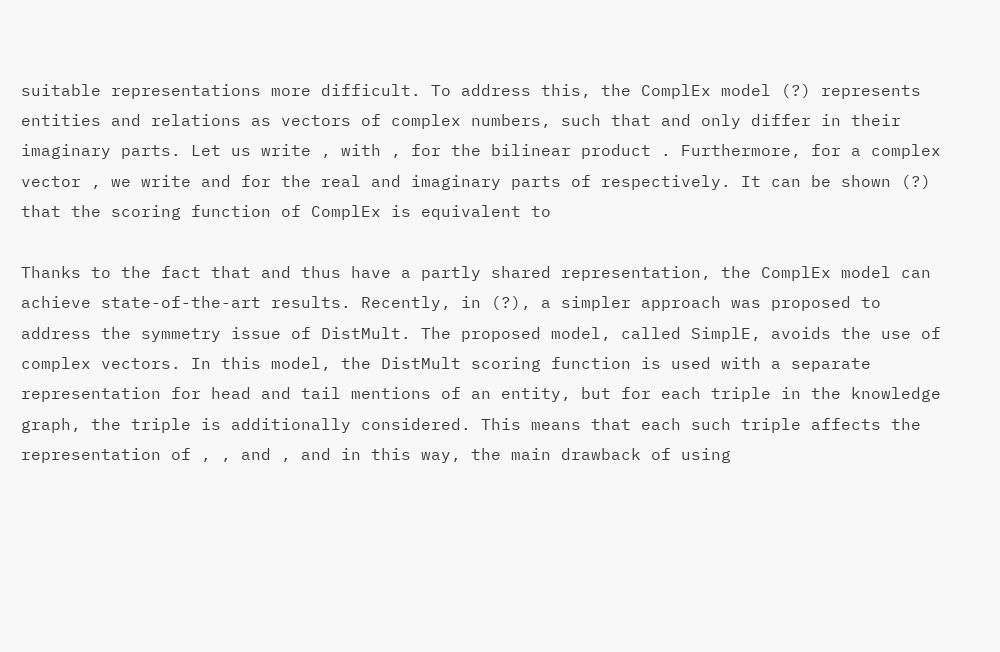suitable representations more difficult. To address this, the ComplEx model (?) represents entities and relations as vectors of complex numbers, such that and only differ in their imaginary parts. Let us write , with , for the bilinear product . Furthermore, for a complex vector , we write and for the real and imaginary parts of respectively. It can be shown (?) that the scoring function of ComplEx is equivalent to

Thanks to the fact that and thus have a partly shared representation, the ComplEx model can achieve state-of-the-art results. Recently, in (?), a simpler approach was proposed to address the symmetry issue of DistMult. The proposed model, called SimplE, avoids the use of complex vectors. In this model, the DistMult scoring function is used with a separate representation for head and tail mentions of an entity, but for each triple in the knowledge graph, the triple is additionally considered. This means that each such triple affects the representation of , , and , and in this way, the main drawback of using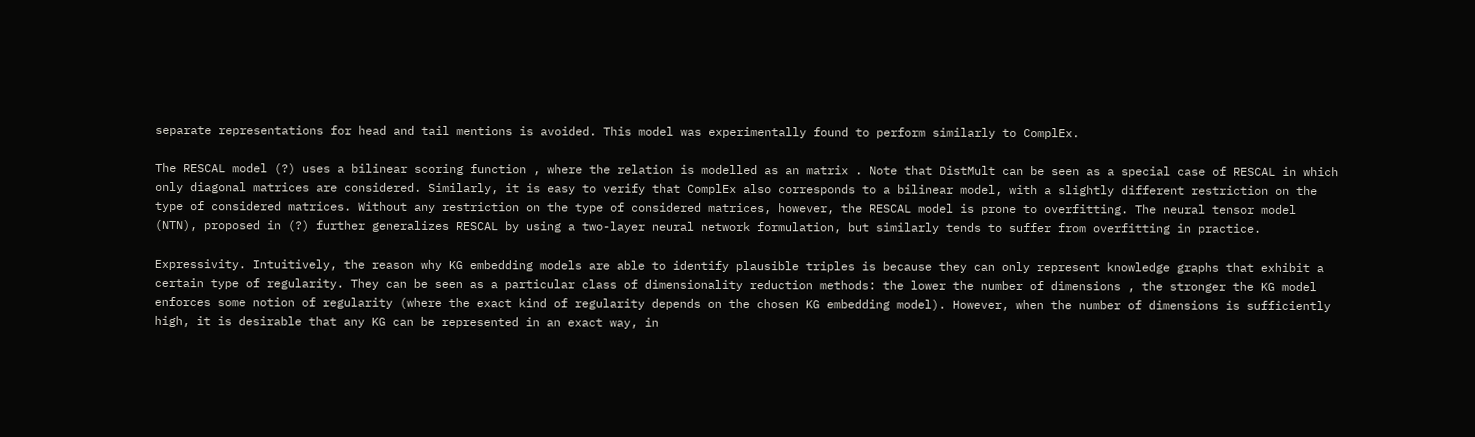separate representations for head and tail mentions is avoided. This model was experimentally found to perform similarly to ComplEx.

The RESCAL model (?) uses a bilinear scoring function , where the relation is modelled as an matrix . Note that DistMult can be seen as a special case of RESCAL in which only diagonal matrices are considered. Similarly, it is easy to verify that ComplEx also corresponds to a bilinear model, with a slightly different restriction on the type of considered matrices. Without any restriction on the type of considered matrices, however, the RESCAL model is prone to overfitting. The neural tensor model (NTN), proposed in (?) further generalizes RESCAL by using a two-layer neural network formulation, but similarly tends to suffer from overfitting in practice.

Expressivity. Intuitively, the reason why KG embedding models are able to identify plausible triples is because they can only represent knowledge graphs that exhibit a certain type of regularity. They can be seen as a particular class of dimensionality reduction methods: the lower the number of dimensions , the stronger the KG model enforces some notion of regularity (where the exact kind of regularity depends on the chosen KG embedding model). However, when the number of dimensions is sufficiently high, it is desirable that any KG can be represented in an exact way, in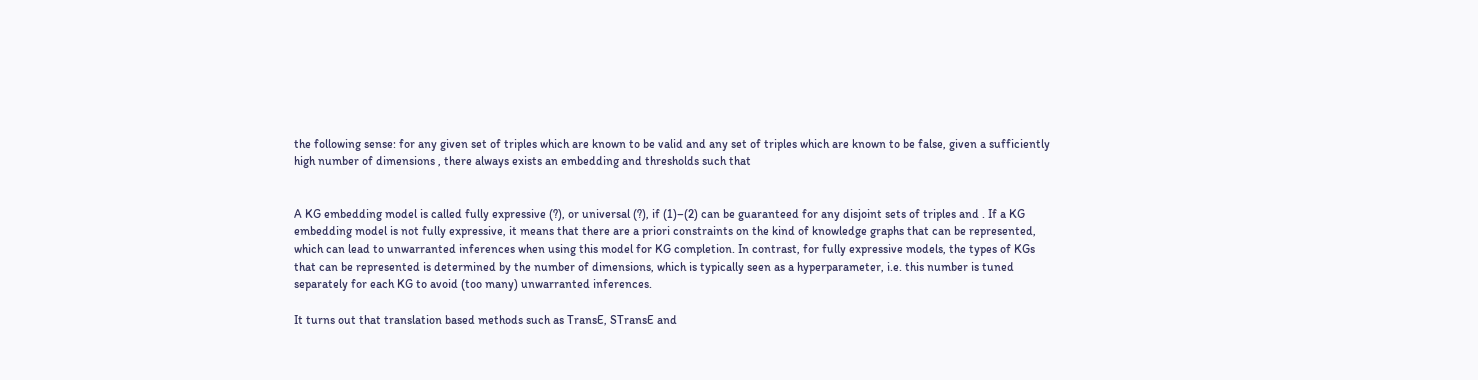the following sense: for any given set of triples which are known to be valid and any set of triples which are known to be false, given a sufficiently high number of dimensions , there always exists an embedding and thresholds such that


A KG embedding model is called fully expressive (?), or universal (?), if (1)–(2) can be guaranteed for any disjoint sets of triples and . If a KG embedding model is not fully expressive, it means that there are a priori constraints on the kind of knowledge graphs that can be represented, which can lead to unwarranted inferences when using this model for KG completion. In contrast, for fully expressive models, the types of KGs that can be represented is determined by the number of dimensions, which is typically seen as a hyperparameter, i.e. this number is tuned separately for each KG to avoid (too many) unwarranted inferences.

It turns out that translation based methods such as TransE, STransE and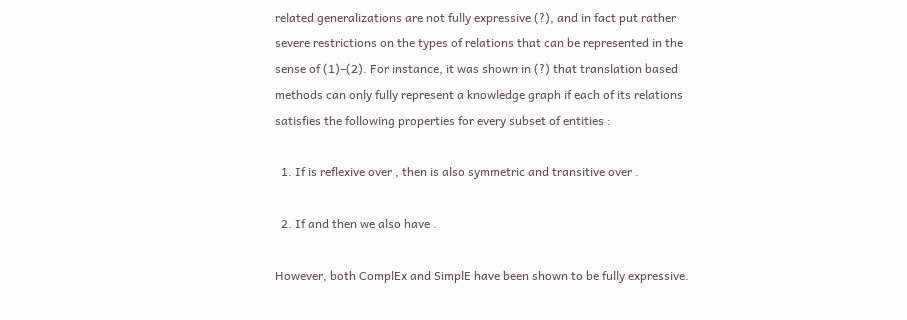related generalizations are not fully expressive (?), and in fact put rather severe restrictions on the types of relations that can be represented in the sense of (1)–(2). For instance, it was shown in (?) that translation based methods can only fully represent a knowledge graph if each of its relations satisfies the following properties for every subset of entities :

  1. If is reflexive over , then is also symmetric and transitive over .

  2. If and then we also have .

However, both ComplEx and SimplE have been shown to be fully expressive.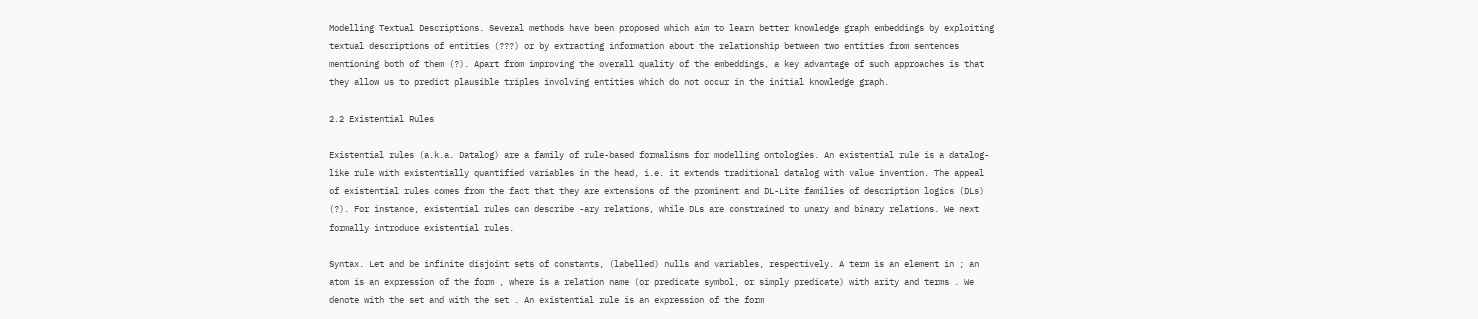Modelling Textual Descriptions. Several methods have been proposed which aim to learn better knowledge graph embeddings by exploiting textual descriptions of entities (???) or by extracting information about the relationship between two entities from sentences mentioning both of them (?). Apart from improving the overall quality of the embeddings, a key advantage of such approaches is that they allow us to predict plausible triples involving entities which do not occur in the initial knowledge graph.

2.2 Existential Rules

Existential rules (a.k.a. Datalog) are a family of rule-based formalisms for modelling ontologies. An existential rule is a datalog-like rule with existentially quantified variables in the head, i.e. it extends traditional datalog with value invention. The appeal of existential rules comes from the fact that they are extensions of the prominent and DL-Lite families of description logics (DLs) (?). For instance, existential rules can describe -ary relations, while DLs are constrained to unary and binary relations. We next formally introduce existential rules.

Syntax. Let and be infinite disjoint sets of constants, (labelled) nulls and variables, respectively. A term is an element in ; an atom is an expression of the form , where is a relation name (or predicate symbol, or simply predicate) with arity and terms . We denote with the set and with the set . An existential rule is an expression of the form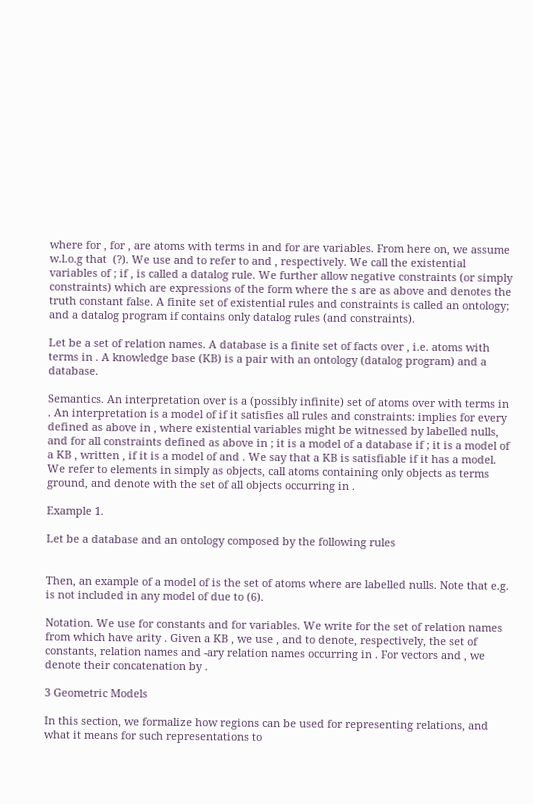where for , for , are atoms with terms in and for are variables. From here on, we assume w.l.o.g that  (?). We use and to refer to and , respectively. We call the existential variables of ; if , is called a datalog rule. We further allow negative constraints (or simply constraints) which are expressions of the form where the s are as above and denotes the truth constant false. A finite set of existential rules and constraints is called an ontology; and a datalog program if contains only datalog rules (and constraints).

Let be a set of relation names. A database is a finite set of facts over , i.e. atoms with terms in . A knowledge base (KB) is a pair with an ontology (datalog program) and a database.

Semantics. An interpretation over is a (possibly infinite) set of atoms over with terms in . An interpretation is a model of if it satisfies all rules and constraints: implies for every defined as above in , where existential variables might be witnessed by labelled nulls, and for all constraints defined as above in ; it is a model of a database if ; it is a model of a KB , written , if it is a model of and . We say that a KB is satisfiable if it has a model. We refer to elements in simply as objects, call atoms containing only objects as terms ground, and denote with the set of all objects occurring in .

Example 1.

Let be a database and an ontology composed by the following rules


Then, an example of a model of is the set of atoms where are labelled nulls. Note that e.g.  is not included in any model of due to (6).

Notation. We use for constants and for variables. We write for the set of relation names from which have arity . Given a KB , we use , and to denote, respectively, the set of constants, relation names and -ary relation names occurring in . For vectors and , we denote their concatenation by .

3 Geometric Models

In this section, we formalize how regions can be used for representing relations, and what it means for such representations to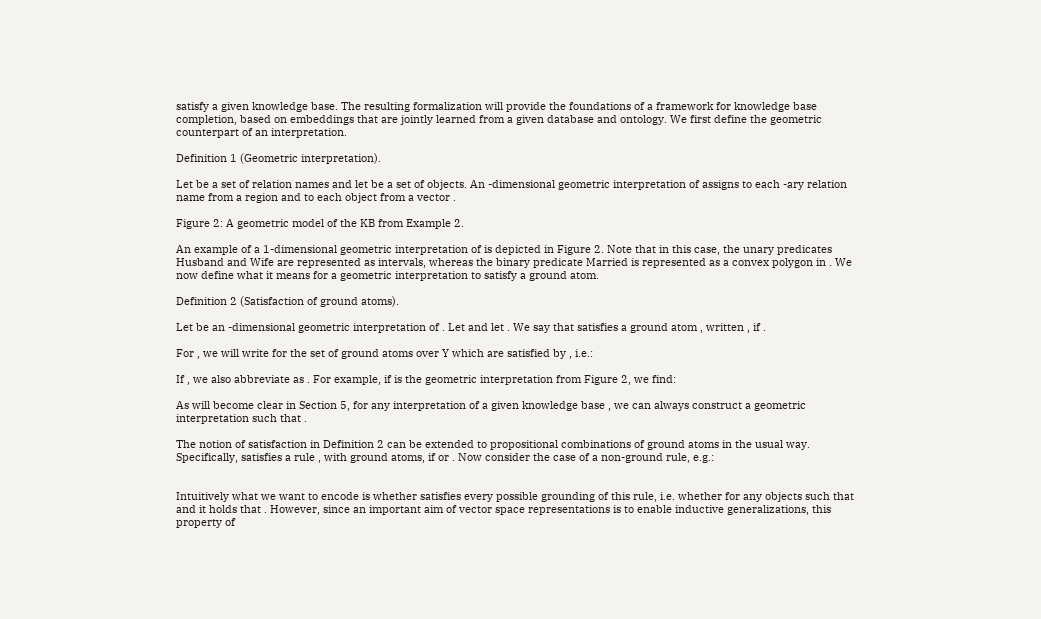satisfy a given knowledge base. The resulting formalization will provide the foundations of a framework for knowledge base completion, based on embeddings that are jointly learned from a given database and ontology. We first define the geometric counterpart of an interpretation.

Definition 1 (Geometric interpretation).

Let be a set of relation names and let be a set of objects. An -dimensional geometric interpretation of assigns to each -ary relation name from a region and to each object from a vector .

Figure 2: A geometric model of the KB from Example 2.

An example of a 1-dimensional geometric interpretation of is depicted in Figure 2. Note that in this case, the unary predicates Husband and Wife are represented as intervals, whereas the binary predicate Married is represented as a convex polygon in . We now define what it means for a geometric interpretation to satisfy a ground atom.

Definition 2 (Satisfaction of ground atoms).

Let be an -dimensional geometric interpretation of . Let and let . We say that satisfies a ground atom , written , if .

For , we will write for the set of ground atoms over Y which are satisfied by , i.e.:

If , we also abbreviate as . For example, if is the geometric interpretation from Figure 2, we find:

As will become clear in Section 5, for any interpretation of a given knowledge base , we can always construct a geometric interpretation such that .

The notion of satisfaction in Definition 2 can be extended to propositional combinations of ground atoms in the usual way. Specifically, satisfies a rule , with ground atoms, if or . Now consider the case of a non-ground rule, e.g.:


Intuitively what we want to encode is whether satisfies every possible grounding of this rule, i.e. whether for any objects such that and it holds that . However, since an important aim of vector space representations is to enable inductive generalizations, this property of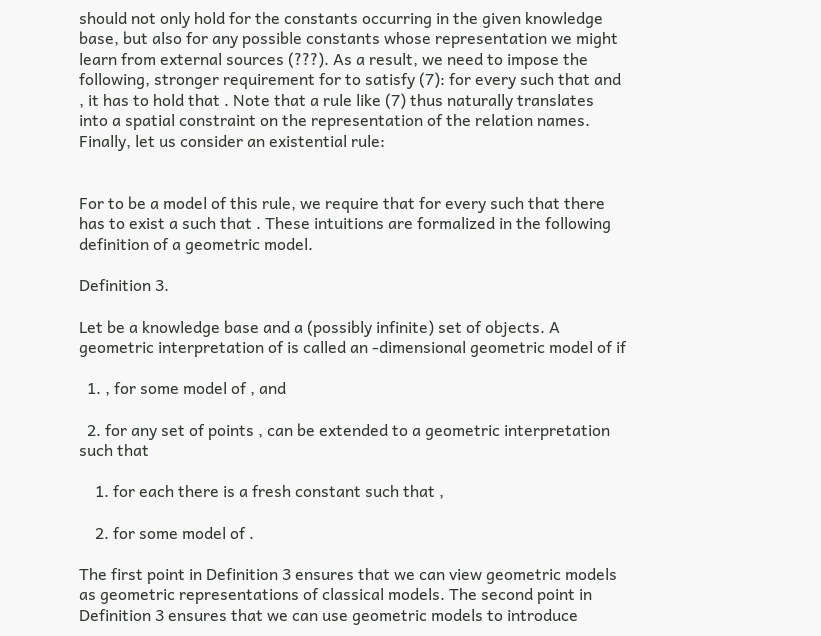should not only hold for the constants occurring in the given knowledge base, but also for any possible constants whose representation we might learn from external sources (???). As a result, we need to impose the following, stronger requirement for to satisfy (7): for every such that and , it has to hold that . Note that a rule like (7) thus naturally translates into a spatial constraint on the representation of the relation names. Finally, let us consider an existential rule:


For to be a model of this rule, we require that for every such that there has to exist a such that . These intuitions are formalized in the following definition of a geometric model.

Definition 3.

Let be a knowledge base and a (possibly infinite) set of objects. A geometric interpretation of is called an -dimensional geometric model of if

  1. , for some model of , and

  2. for any set of points , can be extended to a geometric interpretation such that

    1. for each there is a fresh constant such that ,

    2. for some model of .

The first point in Definition 3 ensures that we can view geometric models as geometric representations of classical models. The second point in Definition 3 ensures that we can use geometric models to introduce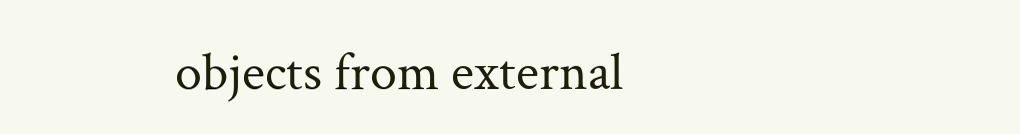objects from external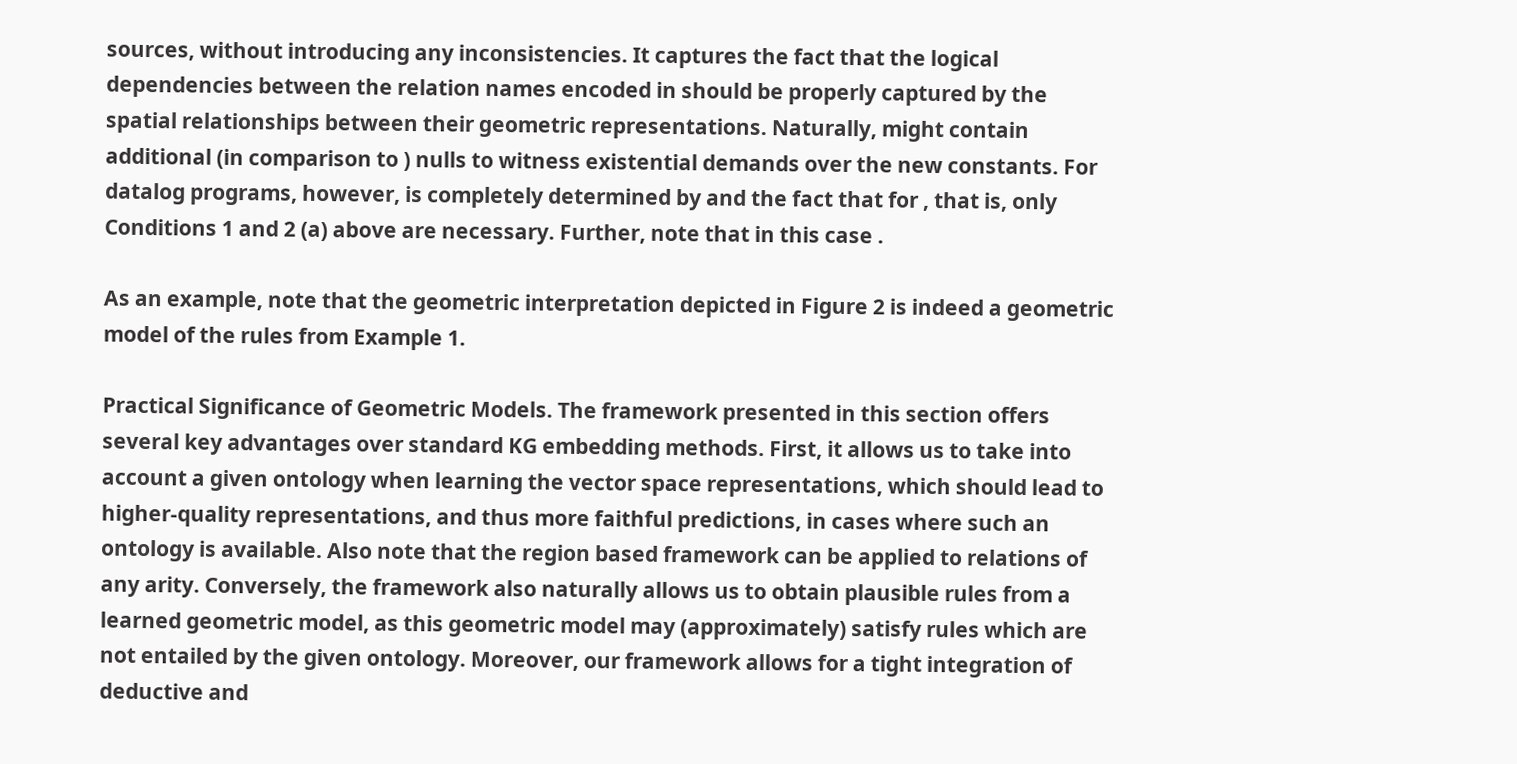sources, without introducing any inconsistencies. It captures the fact that the logical dependencies between the relation names encoded in should be properly captured by the spatial relationships between their geometric representations. Naturally, might contain additional (in comparison to ) nulls to witness existential demands over the new constants. For datalog programs, however, is completely determined by and the fact that for , that is, only Conditions 1 and 2 (a) above are necessary. Further, note that in this case .

As an example, note that the geometric interpretation depicted in Figure 2 is indeed a geometric model of the rules from Example 1.

Practical Significance of Geometric Models. The framework presented in this section offers several key advantages over standard KG embedding methods. First, it allows us to take into account a given ontology when learning the vector space representations, which should lead to higher-quality representations, and thus more faithful predictions, in cases where such an ontology is available. Also note that the region based framework can be applied to relations of any arity. Conversely, the framework also naturally allows us to obtain plausible rules from a learned geometric model, as this geometric model may (approximately) satisfy rules which are not entailed by the given ontology. Moreover, our framework allows for a tight integration of deductive and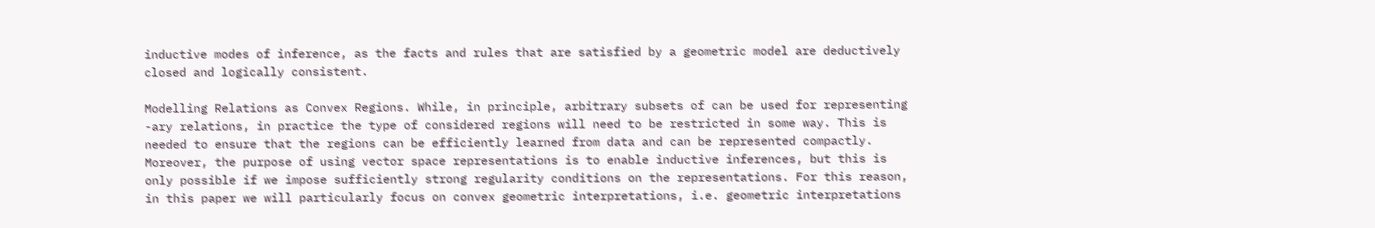inductive modes of inference, as the facts and rules that are satisfied by a geometric model are deductively closed and logically consistent.

Modelling Relations as Convex Regions. While, in principle, arbitrary subsets of can be used for representing -ary relations, in practice the type of considered regions will need to be restricted in some way. This is needed to ensure that the regions can be efficiently learned from data and can be represented compactly. Moreover, the purpose of using vector space representations is to enable inductive inferences, but this is only possible if we impose sufficiently strong regularity conditions on the representations. For this reason, in this paper we will particularly focus on convex geometric interpretations, i.e. geometric interpretations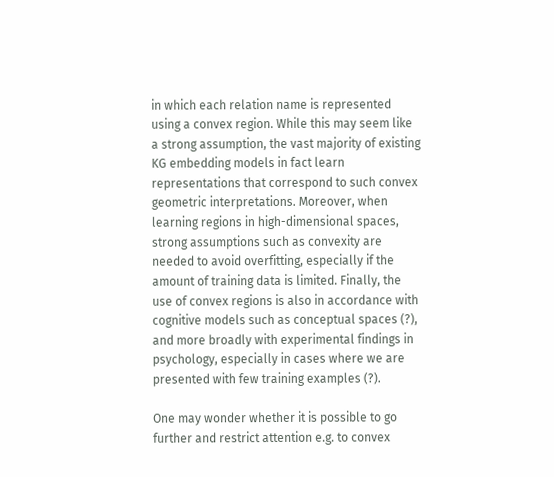in which each relation name is represented using a convex region. While this may seem like a strong assumption, the vast majority of existing KG embedding models in fact learn representations that correspond to such convex geometric interpretations. Moreover, when learning regions in high-dimensional spaces, strong assumptions such as convexity are needed to avoid overfitting, especially if the amount of training data is limited. Finally, the use of convex regions is also in accordance with cognitive models such as conceptual spaces (?), and more broadly with experimental findings in psychology, especially in cases where we are presented with few training examples (?).

One may wonder whether it is possible to go further and restrict attention e.g. to convex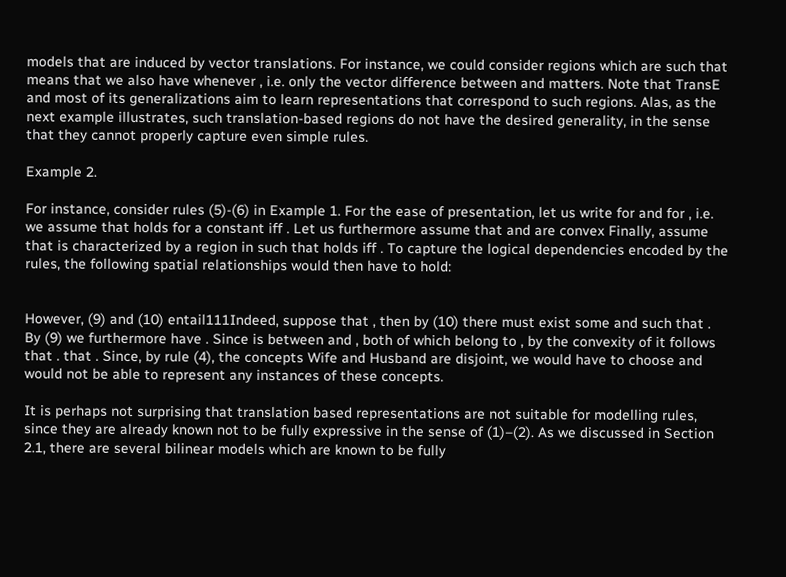models that are induced by vector translations. For instance, we could consider regions which are such that means that we also have whenever , i.e. only the vector difference between and matters. Note that TransE and most of its generalizations aim to learn representations that correspond to such regions. Alas, as the next example illustrates, such translation-based regions do not have the desired generality, in the sense that they cannot properly capture even simple rules.

Example 2.

For instance, consider rules (5)-(6) in Example 1. For the ease of presentation, let us write for and for , i.e. we assume that holds for a constant iff . Let us furthermore assume that and are convex Finally, assume that is characterized by a region in such that holds iff . To capture the logical dependencies encoded by the rules, the following spatial relationships would then have to hold:


However, (9) and (10) entail111Indeed, suppose that , then by (10) there must exist some and such that . By (9) we furthermore have . Since is between and , both of which belong to , by the convexity of it follows that . that . Since, by rule (4), the concepts Wife and Husband are disjoint, we would have to choose and would not be able to represent any instances of these concepts.

It is perhaps not surprising that translation based representations are not suitable for modelling rules, since they are already known not to be fully expressive in the sense of (1)–(2). As we discussed in Section 2.1, there are several bilinear models which are known to be fully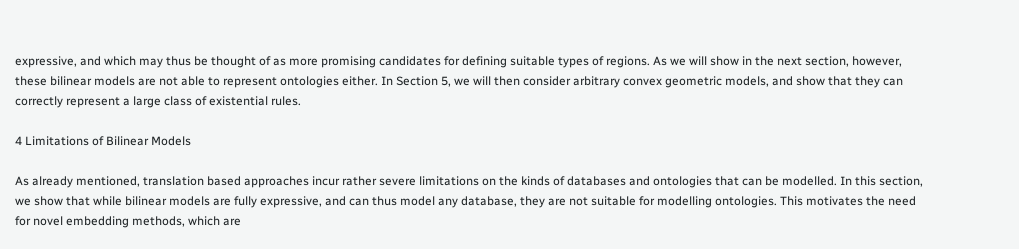expressive, and which may thus be thought of as more promising candidates for defining suitable types of regions. As we will show in the next section, however, these bilinear models are not able to represent ontologies either. In Section 5, we will then consider arbitrary convex geometric models, and show that they can correctly represent a large class of existential rules.

4 Limitations of Bilinear Models

As already mentioned, translation based approaches incur rather severe limitations on the kinds of databases and ontologies that can be modelled. In this section, we show that while bilinear models are fully expressive, and can thus model any database, they are not suitable for modelling ontologies. This motivates the need for novel embedding methods, which are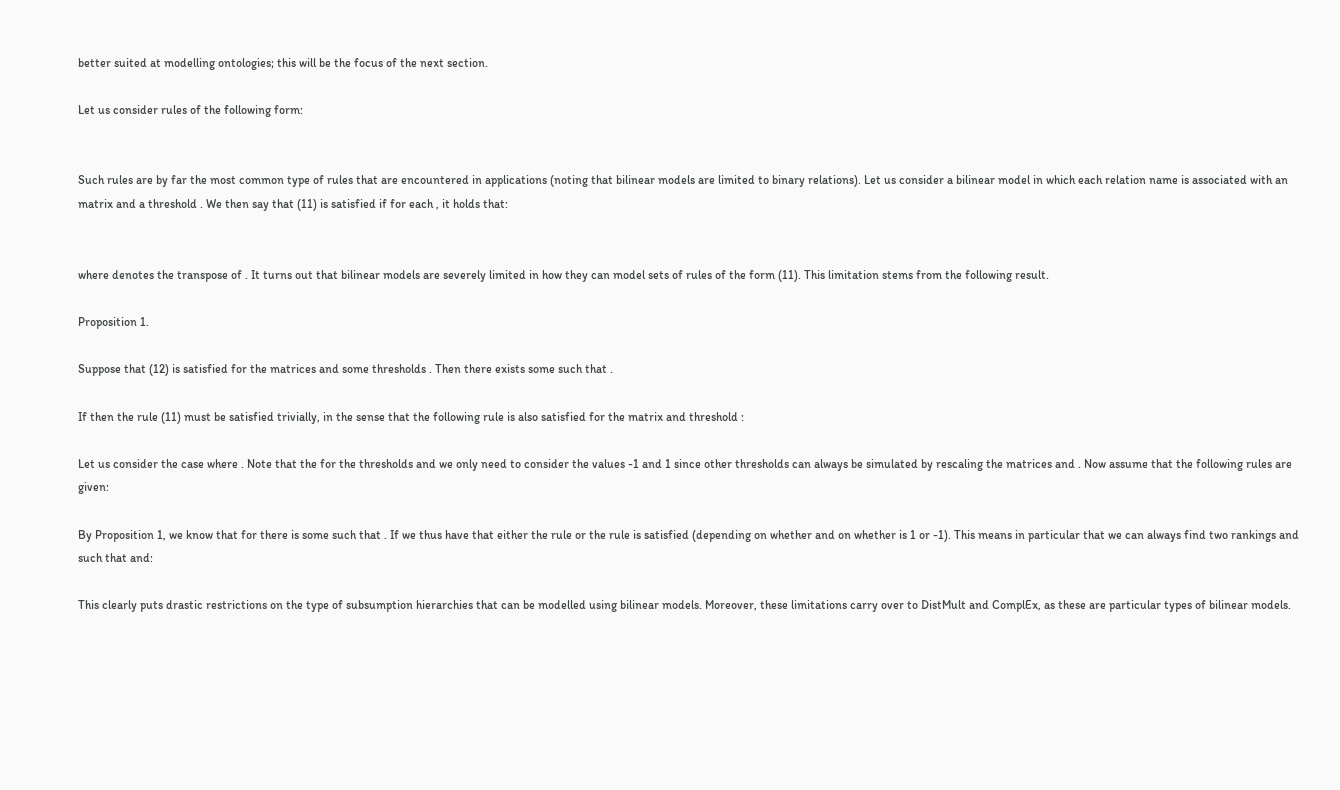better suited at modelling ontologies; this will be the focus of the next section.

Let us consider rules of the following form:


Such rules are by far the most common type of rules that are encountered in applications (noting that bilinear models are limited to binary relations). Let us consider a bilinear model in which each relation name is associated with an matrix and a threshold . We then say that (11) is satisfied if for each , it holds that:


where denotes the transpose of . It turns out that bilinear models are severely limited in how they can model sets of rules of the form (11). This limitation stems from the following result.

Proposition 1.

Suppose that (12) is satisfied for the matrices and some thresholds . Then there exists some such that .

If then the rule (11) must be satisfied trivially, in the sense that the following rule is also satisfied for the matrix and threshold :

Let us consider the case where . Note that the for the thresholds and we only need to consider the values -1 and 1 since other thresholds can always be simulated by rescaling the matrices and . Now assume that the following rules are given:

By Proposition 1, we know that for there is some such that . If we thus have that either the rule or the rule is satisfied (depending on whether and on whether is 1 or -1). This means in particular that we can always find two rankings and such that and:

This clearly puts drastic restrictions on the type of subsumption hierarchies that can be modelled using bilinear models. Moreover, these limitations carry over to DistMult and ComplEx, as these are particular types of bilinear models.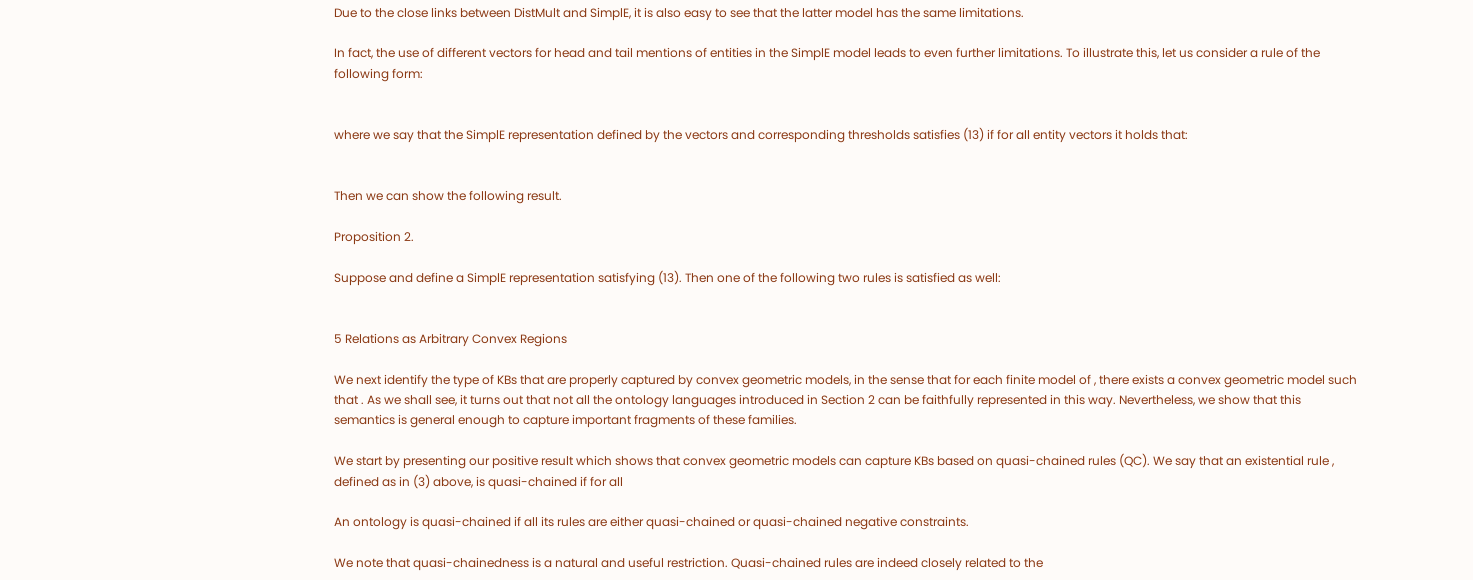Due to the close links between DistMult and SimplE, it is also easy to see that the latter model has the same limitations.

In fact, the use of different vectors for head and tail mentions of entities in the SimplE model leads to even further limitations. To illustrate this, let us consider a rule of the following form:


where we say that the SimplE representation defined by the vectors and corresponding thresholds satisfies (13) if for all entity vectors it holds that:


Then we can show the following result.

Proposition 2.

Suppose and define a SimplE representation satisfying (13). Then one of the following two rules is satisfied as well:


5 Relations as Arbitrary Convex Regions

We next identify the type of KBs that are properly captured by convex geometric models, in the sense that for each finite model of , there exists a convex geometric model such that . As we shall see, it turns out that not all the ontology languages introduced in Section 2 can be faithfully represented in this way. Nevertheless, we show that this semantics is general enough to capture important fragments of these families.

We start by presenting our positive result which shows that convex geometric models can capture KBs based on quasi-chained rules (QC). We say that an existential rule , defined as in (3) above, is quasi-chained if for all

An ontology is quasi-chained if all its rules are either quasi-chained or quasi-chained negative constraints.

We note that quasi-chainedness is a natural and useful restriction. Quasi-chained rules are indeed closely related to the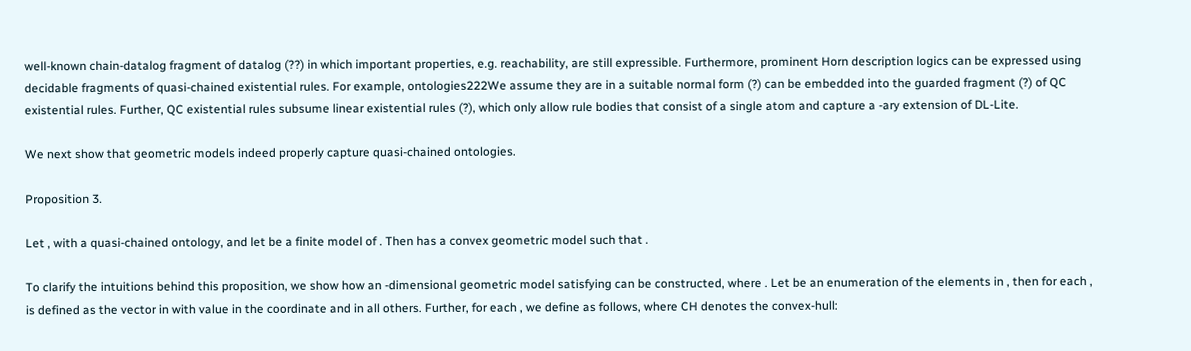well-known chain-datalog fragment of datalog (??) in which important properties, e.g. reachability, are still expressible. Furthermore, prominent Horn description logics can be expressed using decidable fragments of quasi-chained existential rules. For example, ontologies222We assume they are in a suitable normal form (?) can be embedded into the guarded fragment (?) of QC existential rules. Further, QC existential rules subsume linear existential rules (?), which only allow rule bodies that consist of a single atom and capture a -ary extension of DL-Lite.

We next show that geometric models indeed properly capture quasi-chained ontologies.

Proposition 3.

Let , with a quasi-chained ontology, and let be a finite model of . Then has a convex geometric model such that .

To clarify the intuitions behind this proposition, we show how an -dimensional geometric model satisfying can be constructed, where . Let be an enumeration of the elements in , then for each , is defined as the vector in with value in the coordinate and in all others. Further, for each , we define as follows, where CH denotes the convex-hull: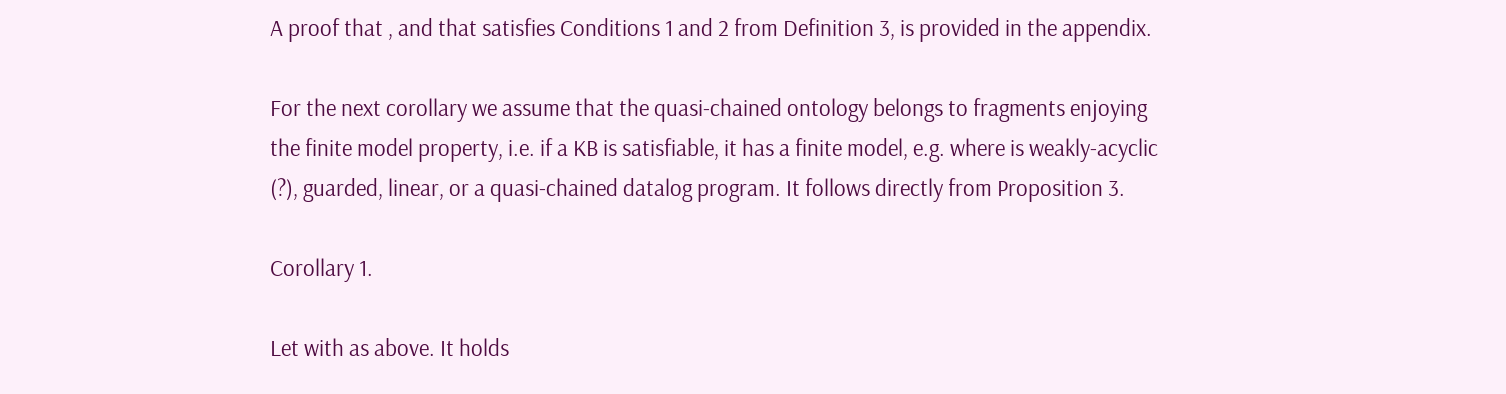A proof that , and that satisfies Conditions 1 and 2 from Definition 3, is provided in the appendix.

For the next corollary we assume that the quasi-chained ontology belongs to fragments enjoying the finite model property, i.e. if a KB is satisfiable, it has a finite model, e.g. where is weakly-acyclic (?), guarded, linear, or a quasi-chained datalog program. It follows directly from Proposition 3.

Corollary 1.

Let with as above. It holds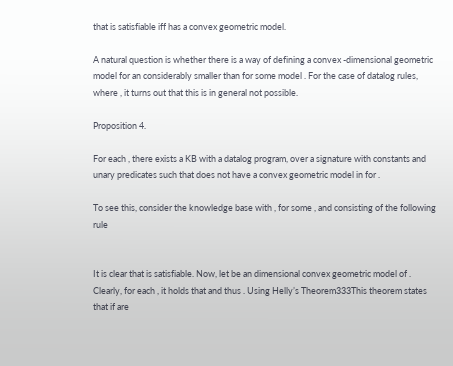that is satisfiable iff has a convex geometric model.

A natural question is whether there is a way of defining a convex -dimensional geometric model for an considerably smaller than for some model . For the case of datalog rules, where , it turns out that this is in general not possible.

Proposition 4.

For each , there exists a KB with a datalog program, over a signature with constants and unary predicates such that does not have a convex geometric model in for .

To see this, consider the knowledge base with , for some , and consisting of the following rule


It is clear that is satisfiable. Now, let be an dimensional convex geometric model of . Clearly, for each , it holds that and thus . Using Helly’s Theorem333This theorem states that if are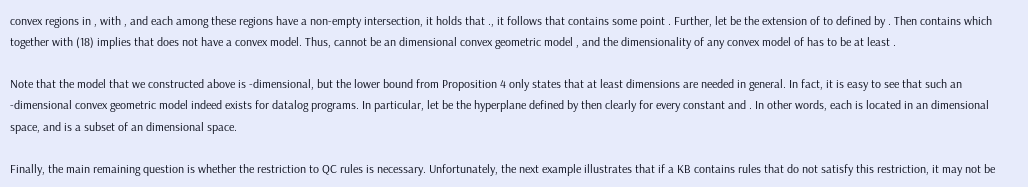convex regions in , with , and each among these regions have a non-empty intersection, it holds that ., it follows that contains some point . Further, let be the extension of to defined by . Then contains which together with (18) implies that does not have a convex model. Thus, cannot be an dimensional convex geometric model , and the dimensionality of any convex model of has to be at least .

Note that the model that we constructed above is -dimensional, but the lower bound from Proposition 4 only states that at least dimensions are needed in general. In fact, it is easy to see that such an -dimensional convex geometric model indeed exists for datalog programs. In particular, let be the hyperplane defined by then clearly for every constant and . In other words, each is located in an dimensional space, and is a subset of an dimensional space.

Finally, the main remaining question is whether the restriction to QC rules is necessary. Unfortunately, the next example illustrates that if a KB contains rules that do not satisfy this restriction, it may not be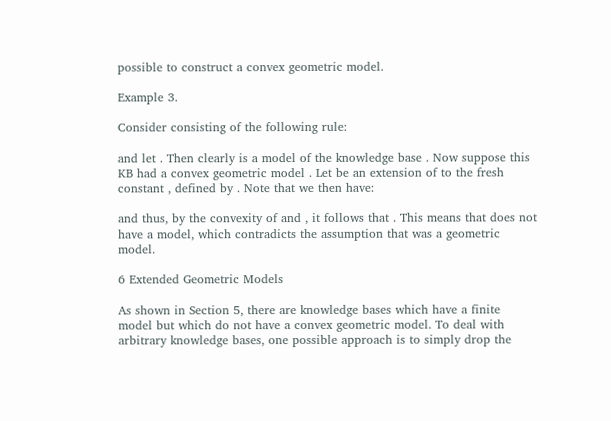possible to construct a convex geometric model.

Example 3.

Consider consisting of the following rule:

and let . Then clearly is a model of the knowledge base . Now suppose this KB had a convex geometric model . Let be an extension of to the fresh constant , defined by . Note that we then have:

and thus, by the convexity of and , it follows that . This means that does not have a model, which contradicts the assumption that was a geometric model.

6 Extended Geometric Models

As shown in Section 5, there are knowledge bases which have a finite model but which do not have a convex geometric model. To deal with arbitrary knowledge bases, one possible approach is to simply drop the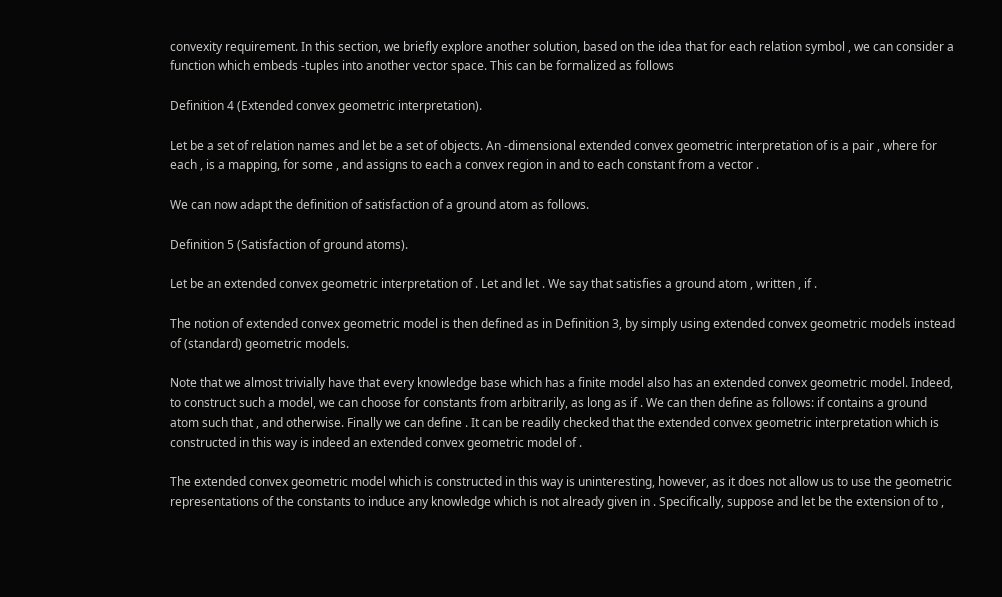convexity requirement. In this section, we briefly explore another solution, based on the idea that for each relation symbol , we can consider a function which embeds -tuples into another vector space. This can be formalized as follows

Definition 4 (Extended convex geometric interpretation).

Let be a set of relation names and let be a set of objects. An -dimensional extended convex geometric interpretation of is a pair , where for each , is a mapping, for some , and assigns to each a convex region in and to each constant from a vector .

We can now adapt the definition of satisfaction of a ground atom as follows.

Definition 5 (Satisfaction of ground atoms).

Let be an extended convex geometric interpretation of . Let and let . We say that satisfies a ground atom , written , if .

The notion of extended convex geometric model is then defined as in Definition 3, by simply using extended convex geometric models instead of (standard) geometric models.

Note that we almost trivially have that every knowledge base which has a finite model also has an extended convex geometric model. Indeed, to construct such a model, we can choose for constants from arbitrarily, as long as if . We can then define as follows: if contains a ground atom such that , and otherwise. Finally we can define . It can be readily checked that the extended convex geometric interpretation which is constructed in this way is indeed an extended convex geometric model of .

The extended convex geometric model which is constructed in this way is uninteresting, however, as it does not allow us to use the geometric representations of the constants to induce any knowledge which is not already given in . Specifically, suppose and let be the extension of to ,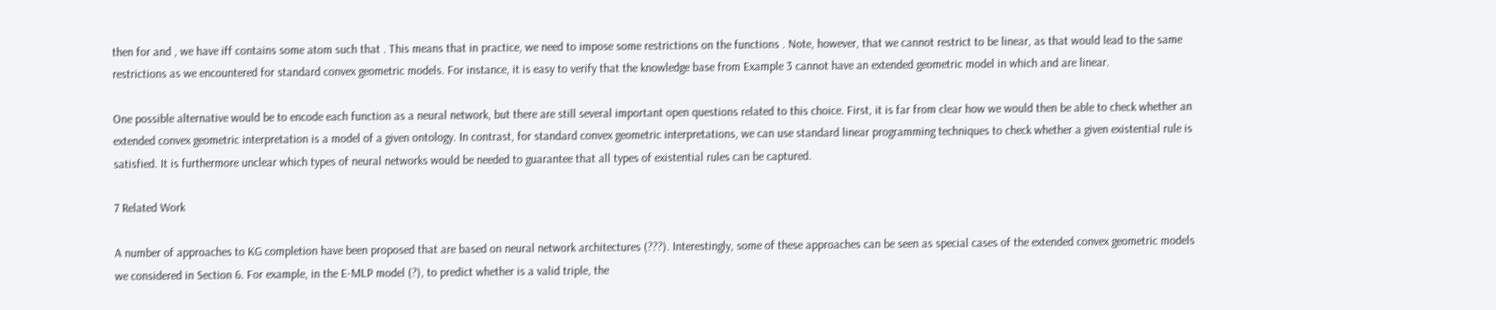then for and , we have iff contains some atom such that . This means that in practice, we need to impose some restrictions on the functions . Note, however, that we cannot restrict to be linear, as that would lead to the same restrictions as we encountered for standard convex geometric models. For instance, it is easy to verify that the knowledge base from Example 3 cannot have an extended geometric model in which and are linear.

One possible alternative would be to encode each function as a neural network, but there are still several important open questions related to this choice. First, it is far from clear how we would then be able to check whether an extended convex geometric interpretation is a model of a given ontology. In contrast, for standard convex geometric interpretations, we can use standard linear programming techniques to check whether a given existential rule is satisfied. It is furthermore unclear which types of neural networks would be needed to guarantee that all types of existential rules can be captured.

7 Related Work

A number of approaches to KG completion have been proposed that are based on neural network architectures (???). Interestingly, some of these approaches can be seen as special cases of the extended convex geometric models we considered in Section 6. For example, in the E-MLP model (?), to predict whether is a valid triple, the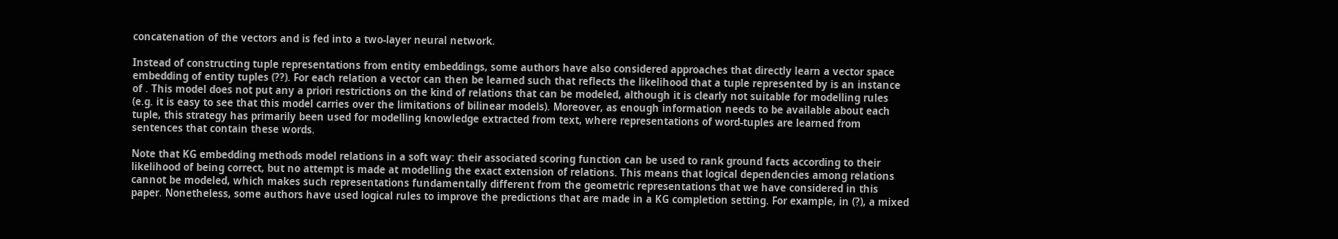concatenation of the vectors and is fed into a two-layer neural network.

Instead of constructing tuple representations from entity embeddings, some authors have also considered approaches that directly learn a vector space embedding of entity tuples (??). For each relation a vector can then be learned such that reflects the likelihood that a tuple represented by is an instance of . This model does not put any a priori restrictions on the kind of relations that can be modeled, although it is clearly not suitable for modelling rules (e.g. it is easy to see that this model carries over the limitations of bilinear models). Moreover, as enough information needs to be available about each tuple, this strategy has primarily been used for modelling knowledge extracted from text, where representations of word-tuples are learned from sentences that contain these words.

Note that KG embedding methods model relations in a soft way: their associated scoring function can be used to rank ground facts according to their likelihood of being correct, but no attempt is made at modelling the exact extension of relations. This means that logical dependencies among relations cannot be modeled, which makes such representations fundamentally different from the geometric representations that we have considered in this paper. Nonetheless, some authors have used logical rules to improve the predictions that are made in a KG completion setting. For example, in (?), a mixed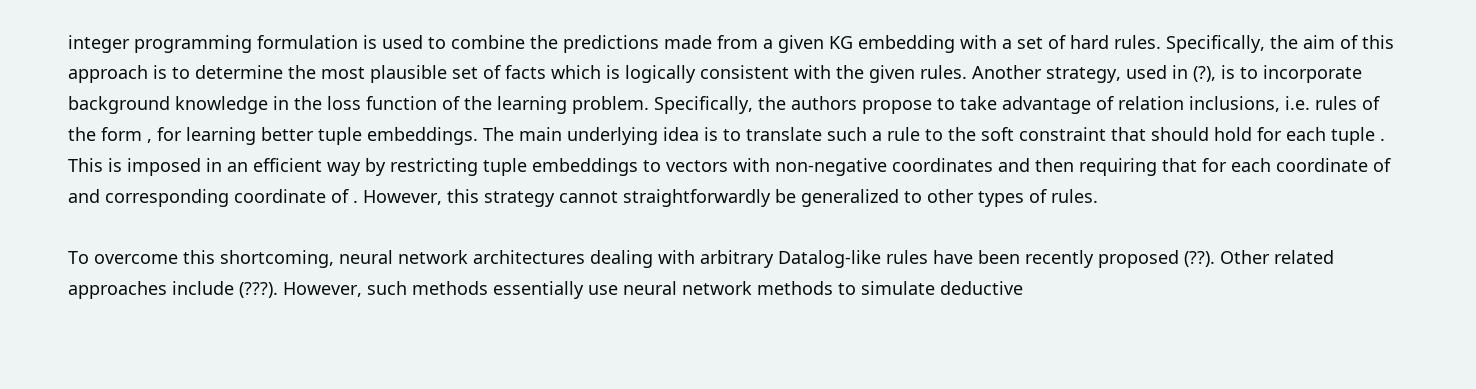integer programming formulation is used to combine the predictions made from a given KG embedding with a set of hard rules. Specifically, the aim of this approach is to determine the most plausible set of facts which is logically consistent with the given rules. Another strategy, used in (?), is to incorporate background knowledge in the loss function of the learning problem. Specifically, the authors propose to take advantage of relation inclusions, i.e. rules of the form , for learning better tuple embeddings. The main underlying idea is to translate such a rule to the soft constraint that should hold for each tuple . This is imposed in an efficient way by restricting tuple embeddings to vectors with non-negative coordinates and then requiring that for each coordinate of and corresponding coordinate of . However, this strategy cannot straightforwardly be generalized to other types of rules.

To overcome this shortcoming, neural network architectures dealing with arbitrary Datalog-like rules have been recently proposed (??). Other related approaches include (???). However, such methods essentially use neural network methods to simulate deductive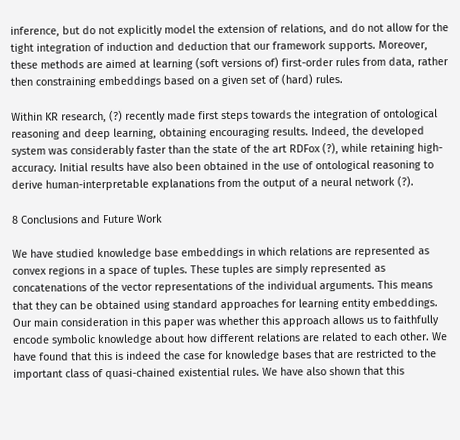inference, but do not explicitly model the extension of relations, and do not allow for the tight integration of induction and deduction that our framework supports. Moreover, these methods are aimed at learning (soft versions of) first-order rules from data, rather then constraining embeddings based on a given set of (hard) rules.

Within KR research, (?) recently made first steps towards the integration of ontological reasoning and deep learning, obtaining encouraging results. Indeed, the developed system was considerably faster than the state of the art RDFox (?), while retaining high-accuracy. Initial results have also been obtained in the use of ontological reasoning to derive human-interpretable explanations from the output of a neural network (?).

8 Conclusions and Future Work

We have studied knowledge base embeddings in which relations are represented as convex regions in a space of tuples. These tuples are simply represented as concatenations of the vector representations of the individual arguments. This means that they can be obtained using standard approaches for learning entity embeddings. Our main consideration in this paper was whether this approach allows us to faithfully encode symbolic knowledge about how different relations are related to each other. We have found that this is indeed the case for knowledge bases that are restricted to the important class of quasi-chained existential rules. We have also shown that this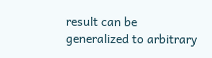result can be generalized to arbitrary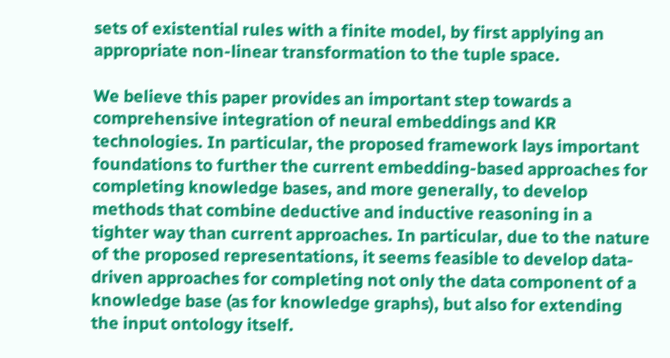sets of existential rules with a finite model, by first applying an appropriate non-linear transformation to the tuple space.

We believe this paper provides an important step towards a comprehensive integration of neural embeddings and KR technologies. In particular, the proposed framework lays important foundations to further the current embedding-based approaches for completing knowledge bases, and more generally, to develop methods that combine deductive and inductive reasoning in a tighter way than current approaches. In particular, due to the nature of the proposed representations, it seems feasible to develop data-driven approaches for completing not only the data component of a knowledge base (as for knowledge graphs), but also for extending the input ontology itself.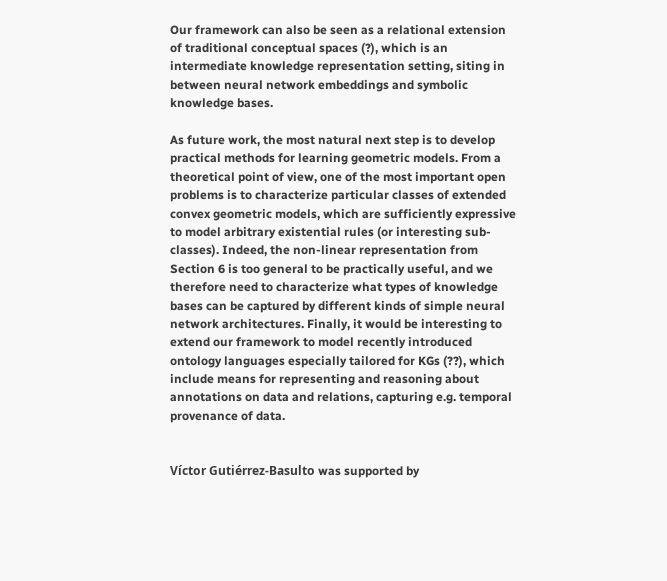Our framework can also be seen as a relational extension of traditional conceptual spaces (?), which is an intermediate knowledge representation setting, siting in between neural network embeddings and symbolic knowledge bases.

As future work, the most natural next step is to develop practical methods for learning geometric models. From a theoretical point of view, one of the most important open problems is to characterize particular classes of extended convex geometric models, which are sufficiently expressive to model arbitrary existential rules (or interesting sub-classes). Indeed, the non-linear representation from Section 6 is too general to be practically useful, and we therefore need to characterize what types of knowledge bases can be captured by different kinds of simple neural network architectures. Finally, it would be interesting to extend our framework to model recently introduced ontology languages especially tailored for KGs (??), which include means for representing and reasoning about annotations on data and relations, capturing e.g. temporal provenance of data.


Víctor Gutiérrez-Basulto was supported by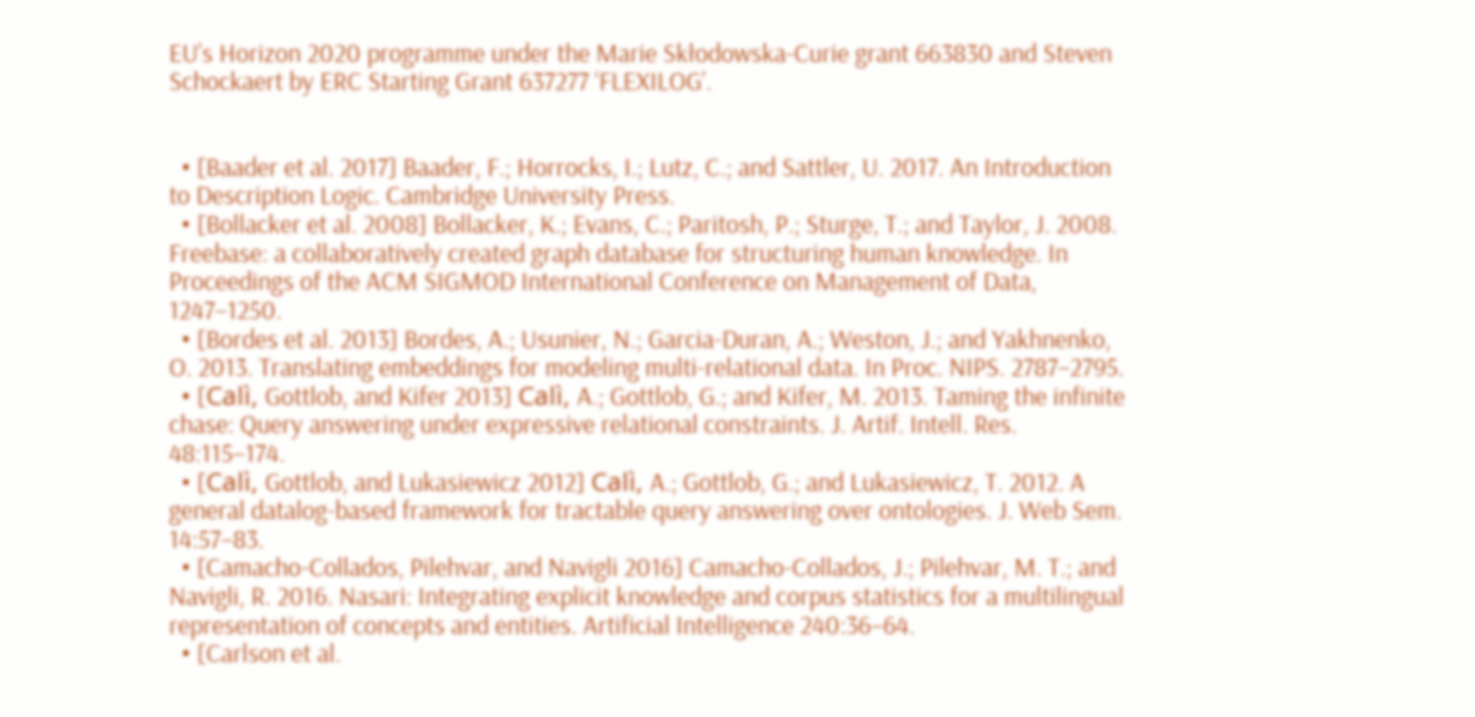EU’s Horizon 2020 programme under the Marie Skłodowska-Curie grant 663830 and Steven Schockaert by ERC Starting Grant 637277 ‘FLEXILOG’.


  • [Baader et al. 2017] Baader, F.; Horrocks, I.; Lutz, C.; and Sattler, U. 2017. An Introduction to Description Logic. Cambridge University Press.
  • [Bollacker et al. 2008] Bollacker, K.; Evans, C.; Paritosh, P.; Sturge, T.; and Taylor, J. 2008. Freebase: a collaboratively created graph database for structuring human knowledge. In Proceedings of the ACM SIGMOD International Conference on Management of Data, 1247–1250.
  • [Bordes et al. 2013] Bordes, A.; Usunier, N.; Garcia-Duran, A.; Weston, J.; and Yakhnenko, O. 2013. Translating embeddings for modeling multi-relational data. In Proc. NIPS. 2787–2795.
  • [Calì, Gottlob, and Kifer 2013] Calì, A.; Gottlob, G.; and Kifer, M. 2013. Taming the infinite chase: Query answering under expressive relational constraints. J. Artif. Intell. Res. 48:115–174.
  • [Calì, Gottlob, and Lukasiewicz 2012] Calì, A.; Gottlob, G.; and Lukasiewicz, T. 2012. A general datalog-based framework for tractable query answering over ontologies. J. Web Sem. 14:57–83.
  • [Camacho-Collados, Pilehvar, and Navigli 2016] Camacho-Collados, J.; Pilehvar, M. T.; and Navigli, R. 2016. Nasari: Integrating explicit knowledge and corpus statistics for a multilingual representation of concepts and entities. Artificial Intelligence 240:36–64.
  • [Carlson et al.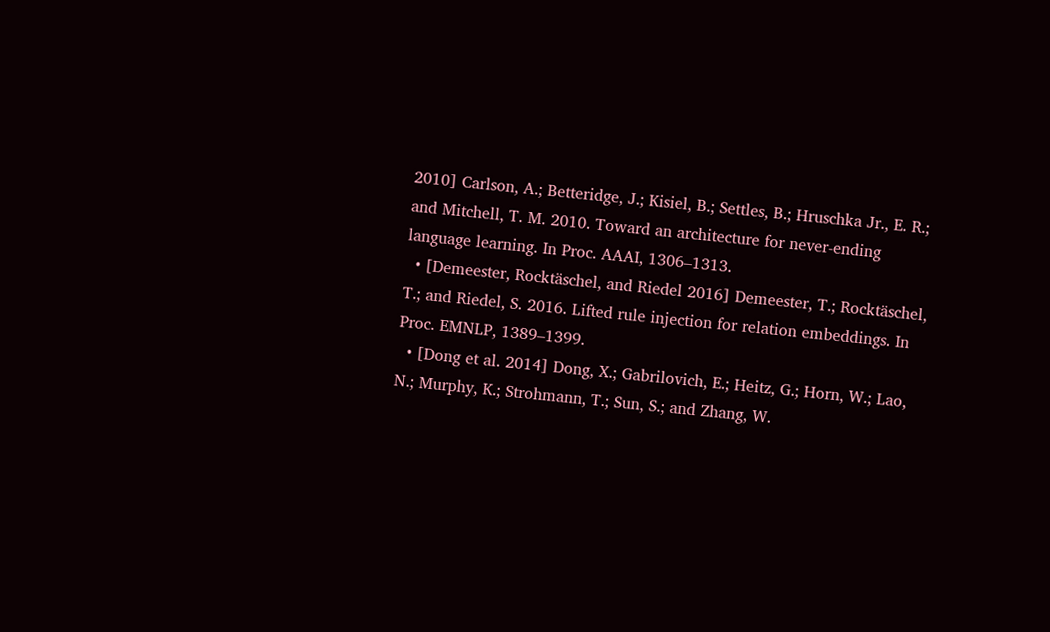2010] Carlson, A.; Betteridge, J.; Kisiel, B.; Settles, B.; Hruschka Jr., E. R.; and Mitchell, T. M. 2010. Toward an architecture for never-ending language learning. In Proc. AAAI, 1306–1313.
  • [Demeester, Rocktäschel, and Riedel 2016] Demeester, T.; Rocktäschel, T.; and Riedel, S. 2016. Lifted rule injection for relation embeddings. In Proc. EMNLP, 1389–1399.
  • [Dong et al. 2014] Dong, X.; Gabrilovich, E.; Heitz, G.; Horn, W.; Lao, N.; Murphy, K.; Strohmann, T.; Sun, S.; and Zhang, W.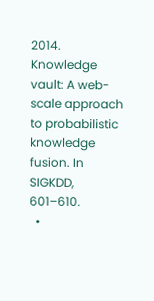2014. Knowledge vault: A web-scale approach to probabilistic knowledge fusion. In SIGKDD, 601–610.
  •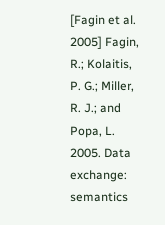[Fagin et al. 2005] Fagin, R.; Kolaitis, P. G.; Miller, R. J.; and Popa, L. 2005. Data exchange: semantics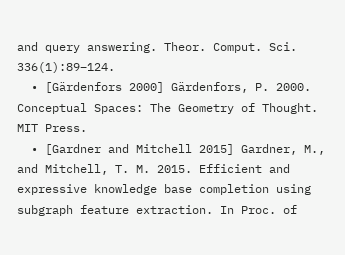and query answering. Theor. Comput. Sci. 336(1):89–124.
  • [Gärdenfors 2000] Gärdenfors, P. 2000. Conceptual Spaces: The Geometry of Thought. MIT Press.
  • [Gardner and Mitchell 2015] Gardner, M., and Mitchell, T. M. 2015. Efficient and expressive knowledge base completion using subgraph feature extraction. In Proc. of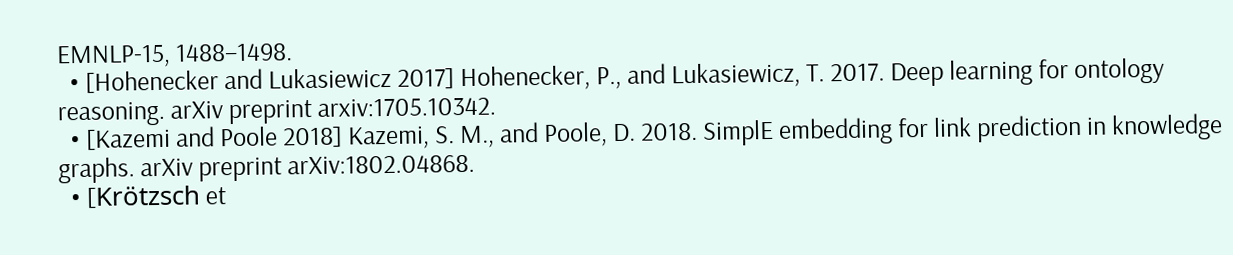EMNLP-15, 1488–1498.
  • [Hohenecker and Lukasiewicz 2017] Hohenecker, P., and Lukasiewicz, T. 2017. Deep learning for ontology reasoning. arXiv preprint arxiv:1705.10342.
  • [Kazemi and Poole 2018] Kazemi, S. M., and Poole, D. 2018. SimplE embedding for link prediction in knowledge graphs. arXiv preprint arXiv:1802.04868.
  • [Krötzsch et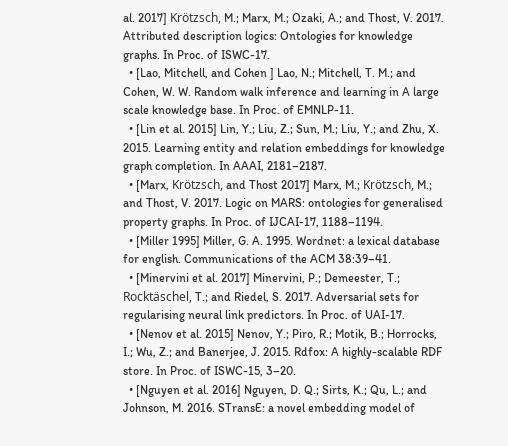al. 2017] Krötzsch, M.; Marx, M.; Ozaki, A.; and Thost, V. 2017. Attributed description logics: Ontologies for knowledge graphs. In Proc. of ISWC-17.
  • [Lao, Mitchell, and Cohen ] Lao, N.; Mitchell, T. M.; and Cohen, W. W. Random walk inference and learning in A large scale knowledge base. In Proc. of EMNLP-11.
  • [Lin et al. 2015] Lin, Y.; Liu, Z.; Sun, M.; Liu, Y.; and Zhu, X. 2015. Learning entity and relation embeddings for knowledge graph completion. In AAAI, 2181–2187.
  • [Marx, Krötzsch, and Thost 2017] Marx, M.; Krötzsch, M.; and Thost, V. 2017. Logic on MARS: ontologies for generalised property graphs. In Proc. of IJCAI-17, 1188–1194.
  • [Miller 1995] Miller, G. A. 1995. Wordnet: a lexical database for english. Communications of the ACM 38:39–41.
  • [Minervini et al. 2017] Minervini, P.; Demeester, T.; Rocktäschel, T.; and Riedel, S. 2017. Adversarial sets for regularising neural link predictors. In Proc. of UAI-17.
  • [Nenov et al. 2015] Nenov, Y.; Piro, R.; Motik, B.; Horrocks, I.; Wu, Z.; and Banerjee, J. 2015. Rdfox: A highly-scalable RDF store. In Proc. of ISWC-15, 3–20.
  • [Nguyen et al. 2016] Nguyen, D. Q.; Sirts, K.; Qu, L.; and Johnson, M. 2016. STransE: a novel embedding model of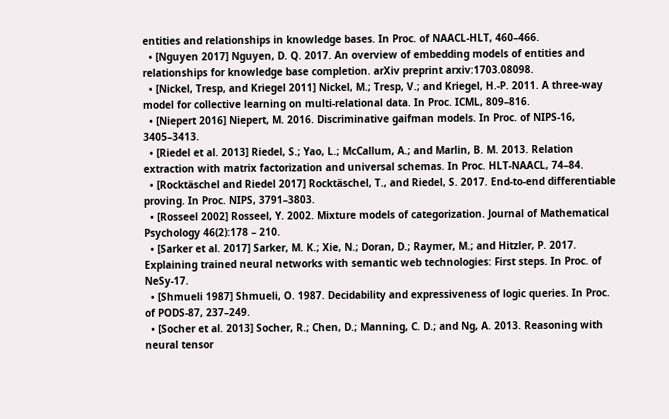entities and relationships in knowledge bases. In Proc. of NAACL-HLT, 460–466.
  • [Nguyen 2017] Nguyen, D. Q. 2017. An overview of embedding models of entities and relationships for knowledge base completion. arXiv preprint arxiv:1703.08098.
  • [Nickel, Tresp, and Kriegel 2011] Nickel, M.; Tresp, V.; and Kriegel, H.-P. 2011. A three-way model for collective learning on multi-relational data. In Proc. ICML, 809–816.
  • [Niepert 2016] Niepert, M. 2016. Discriminative gaifman models. In Proc. of NIPS-16, 3405–3413.
  • [Riedel et al. 2013] Riedel, S.; Yao, L.; McCallum, A.; and Marlin, B. M. 2013. Relation extraction with matrix factorization and universal schemas. In Proc. HLT-NAACL, 74–84.
  • [Rocktäschel and Riedel 2017] Rocktäschel, T., and Riedel, S. 2017. End-to-end differentiable proving. In Proc. NIPS, 3791–3803.
  • [Rosseel 2002] Rosseel, Y. 2002. Mixture models of categorization. Journal of Mathematical Psychology 46(2):178 – 210.
  • [Sarker et al. 2017] Sarker, M. K.; Xie, N.; Doran, D.; Raymer, M.; and Hitzler, P. 2017. Explaining trained neural networks with semantic web technologies: First steps. In Proc. of NeSy-17.
  • [Shmueli 1987] Shmueli, O. 1987. Decidability and expressiveness of logic queries. In Proc. of PODS-87, 237–249.
  • [Socher et al. 2013] Socher, R.; Chen, D.; Manning, C. D.; and Ng, A. 2013. Reasoning with neural tensor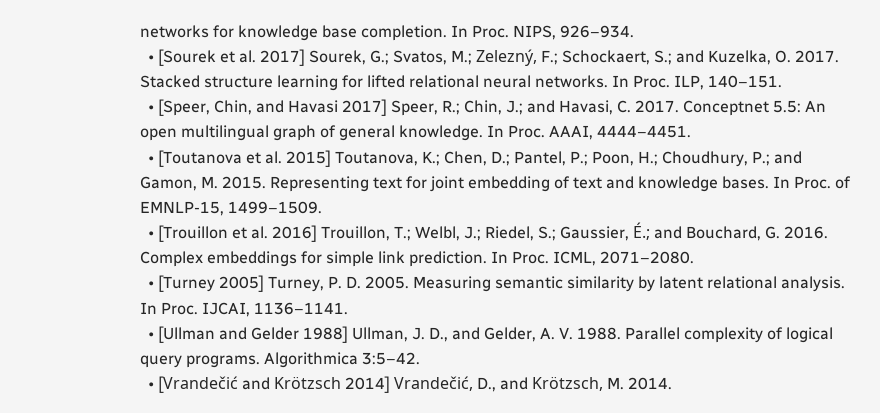networks for knowledge base completion. In Proc. NIPS, 926–934.
  • [Sourek et al. 2017] Sourek, G.; Svatos, M.; Zelezný, F.; Schockaert, S.; and Kuzelka, O. 2017. Stacked structure learning for lifted relational neural networks. In Proc. ILP, 140–151.
  • [Speer, Chin, and Havasi 2017] Speer, R.; Chin, J.; and Havasi, C. 2017. Conceptnet 5.5: An open multilingual graph of general knowledge. In Proc. AAAI, 4444–4451.
  • [Toutanova et al. 2015] Toutanova, K.; Chen, D.; Pantel, P.; Poon, H.; Choudhury, P.; and Gamon, M. 2015. Representing text for joint embedding of text and knowledge bases. In Proc. of EMNLP-15, 1499–1509.
  • [Trouillon et al. 2016] Trouillon, T.; Welbl, J.; Riedel, S.; Gaussier, É.; and Bouchard, G. 2016. Complex embeddings for simple link prediction. In Proc. ICML, 2071–2080.
  • [Turney 2005] Turney, P. D. 2005. Measuring semantic similarity by latent relational analysis. In Proc. IJCAI, 1136–1141.
  • [Ullman and Gelder 1988] Ullman, J. D., and Gelder, A. V. 1988. Parallel complexity of logical query programs. Algorithmica 3:5–42.
  • [Vrandečić and Krötzsch 2014] Vrandečić, D., and Krötzsch, M. 2014.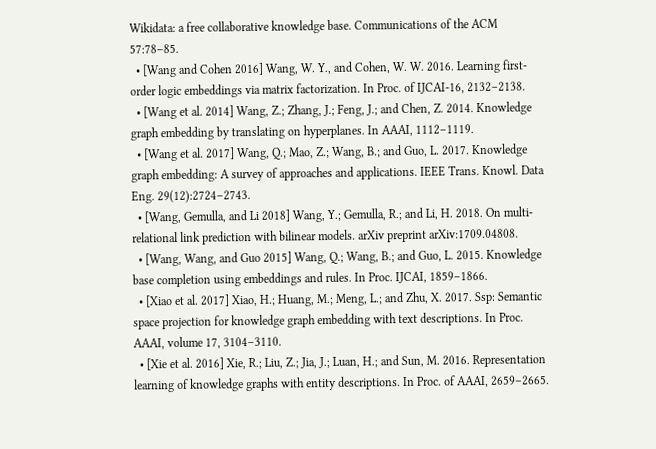Wikidata: a free collaborative knowledge base. Communications of the ACM 57:78–85.
  • [Wang and Cohen 2016] Wang, W. Y., and Cohen, W. W. 2016. Learning first-order logic embeddings via matrix factorization. In Proc. of IJCAI-16, 2132–2138.
  • [Wang et al. 2014] Wang, Z.; Zhang, J.; Feng, J.; and Chen, Z. 2014. Knowledge graph embedding by translating on hyperplanes. In AAAI, 1112–1119.
  • [Wang et al. 2017] Wang, Q.; Mao, Z.; Wang, B.; and Guo, L. 2017. Knowledge graph embedding: A survey of approaches and applications. IEEE Trans. Knowl. Data Eng. 29(12):2724–2743.
  • [Wang, Gemulla, and Li 2018] Wang, Y.; Gemulla, R.; and Li, H. 2018. On multi-relational link prediction with bilinear models. arXiv preprint arXiv:1709.04808.
  • [Wang, Wang, and Guo 2015] Wang, Q.; Wang, B.; and Guo, L. 2015. Knowledge base completion using embeddings and rules. In Proc. IJCAI, 1859–1866.
  • [Xiao et al. 2017] Xiao, H.; Huang, M.; Meng, L.; and Zhu, X. 2017. Ssp: Semantic space projection for knowledge graph embedding with text descriptions. In Proc. AAAI, volume 17, 3104–3110.
  • [Xie et al. 2016] Xie, R.; Liu, Z.; Jia, J.; Luan, H.; and Sun, M. 2016. Representation learning of knowledge graphs with entity descriptions. In Proc. of AAAI, 2659–2665.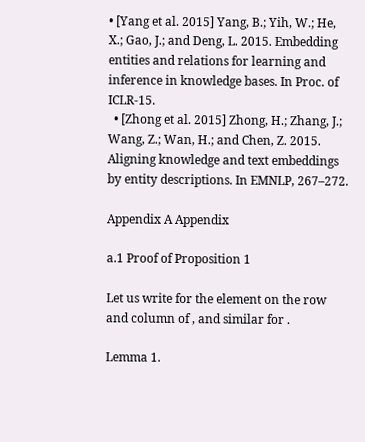• [Yang et al. 2015] Yang, B.; Yih, W.; He, X.; Gao, J.; and Deng, L. 2015. Embedding entities and relations for learning and inference in knowledge bases. In Proc. of ICLR-15.
  • [Zhong et al. 2015] Zhong, H.; Zhang, J.; Wang, Z.; Wan, H.; and Chen, Z. 2015. Aligning knowledge and text embeddings by entity descriptions. In EMNLP, 267–272.

Appendix A Appendix

a.1 Proof of Proposition 1

Let us write for the element on the row and column of , and similar for .

Lemma 1.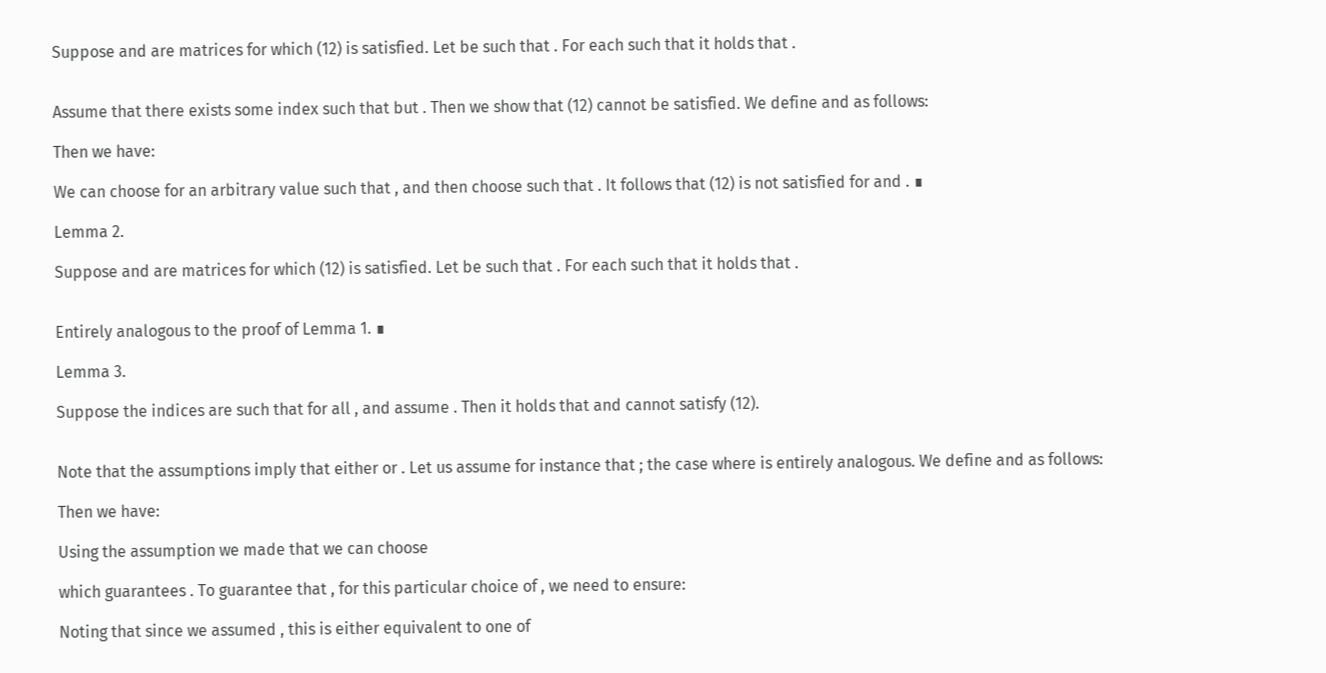Suppose and are matrices for which (12) is satisfied. Let be such that . For each such that it holds that .


Assume that there exists some index such that but . Then we show that (12) cannot be satisfied. We define and as follows:

Then we have:

We can choose for an arbitrary value such that , and then choose such that . It follows that (12) is not satisfied for and . ∎

Lemma 2.

Suppose and are matrices for which (12) is satisfied. Let be such that . For each such that it holds that .


Entirely analogous to the proof of Lemma 1. ∎

Lemma 3.

Suppose the indices are such that for all , and assume . Then it holds that and cannot satisfy (12).


Note that the assumptions imply that either or . Let us assume for instance that ; the case where is entirely analogous. We define and as follows:

Then we have:

Using the assumption we made that we can choose

which guarantees . To guarantee that , for this particular choice of , we need to ensure:

Noting that since we assumed , this is either equivalent to one of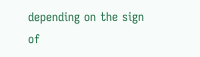depending on the sign of